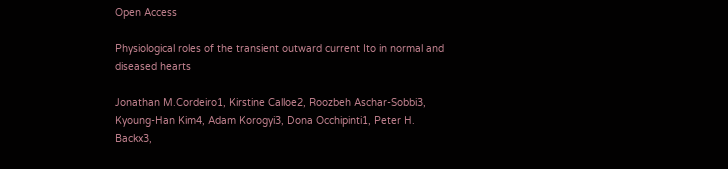Open Access

Physiological roles of the transient outward current Ito in normal and diseased hearts

Jonathan M.Cordeiro1, Kirstine Calloe2, Roozbeh Aschar-Sobbi3, Kyoung-Han Kim4, Adam Korogyi3, Dona Occhipinti1, Peter H. Backx3,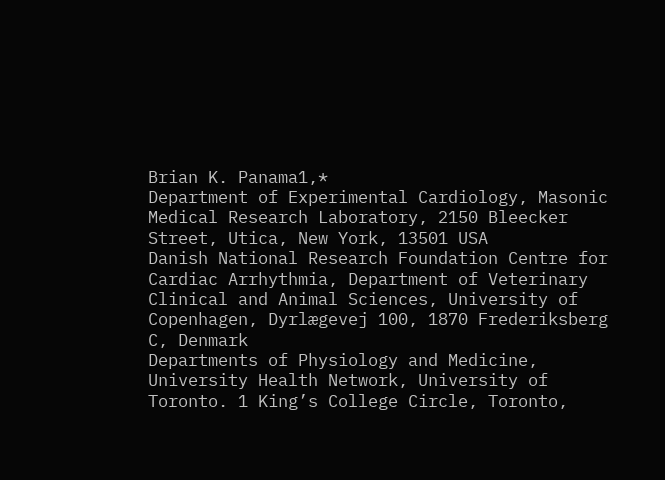Brian K. Panama1,*
Department of Experimental Cardiology, Masonic Medical Research Laboratory, 2150 Bleecker Street, Utica, New York, 13501 USA
Danish National Research Foundation Centre for Cardiac Arrhythmia, Department of Veterinary Clinical and Animal Sciences, University of Copenhagen, Dyrlægevej 100, 1870 Frederiksberg C, Denmark
Departments of Physiology and Medicine, University Health Network, University of Toronto. 1 King’s College Circle, Toronto,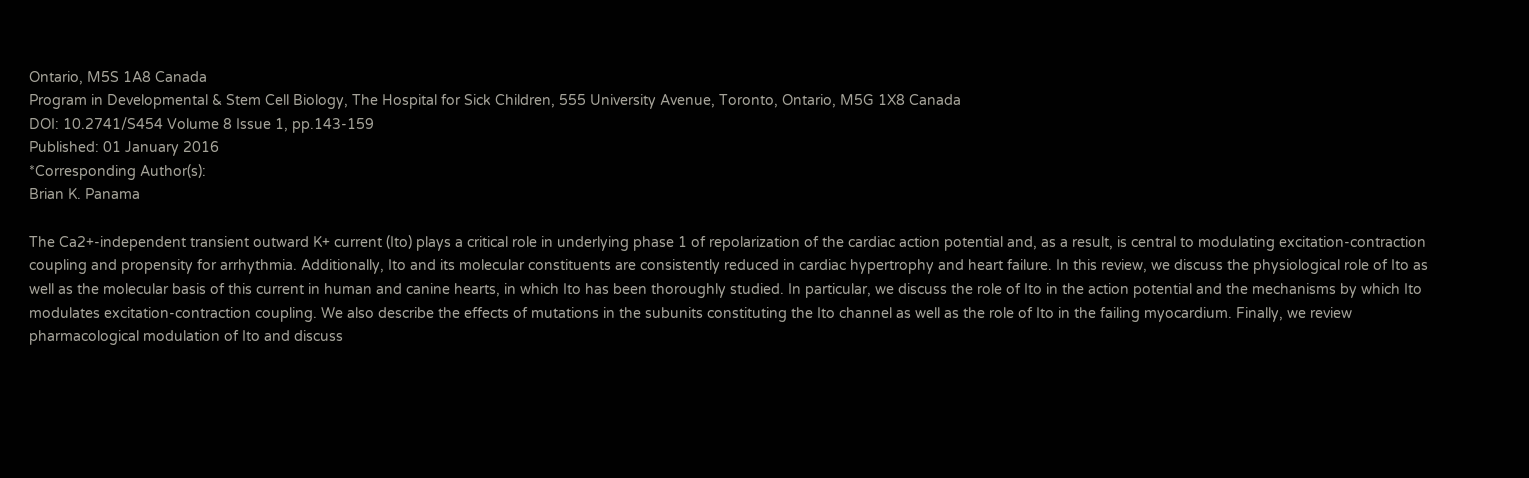Ontario, M5S 1A8 Canada
Program in Developmental & Stem Cell Biology, The Hospital for Sick Children, 555 University Avenue, Toronto, Ontario, M5G 1X8 Canada
DOI: 10.2741/S454 Volume 8 Issue 1, pp.143-159
Published: 01 January 2016
*Corresponding Author(s):
Brian K. Panama

The Ca2+-independent transient outward K+ current (Ito) plays a critical role in underlying phase 1 of repolarization of the cardiac action potential and, as a result, is central to modulating excitation-contraction coupling and propensity for arrhythmia. Additionally, Ito and its molecular constituents are consistently reduced in cardiac hypertrophy and heart failure. In this review, we discuss the physiological role of Ito as well as the molecular basis of this current in human and canine hearts, in which Ito has been thoroughly studied. In particular, we discuss the role of Ito in the action potential and the mechanisms by which Ito modulates excitation-contraction coupling. We also describe the effects of mutations in the subunits constituting the Ito channel as well as the role of Ito in the failing myocardium. Finally, we review pharmacological modulation of Ito and discuss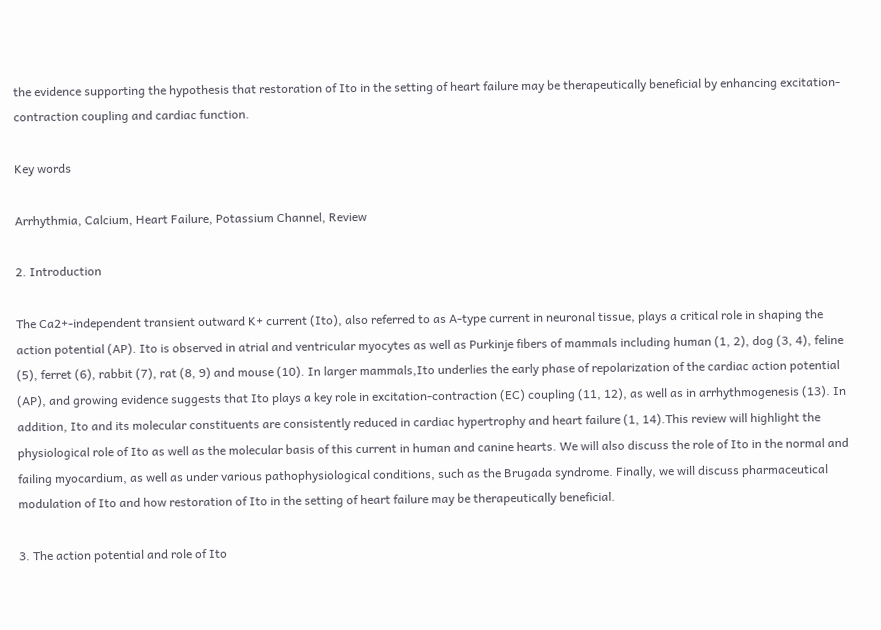the evidence supporting the hypothesis that restoration of Ito in the setting of heart failure may be therapeutically beneficial by enhancing excitation-contraction coupling and cardiac function.

Key words

Arrhythmia, Calcium, Heart Failure, Potassium Channel, Review

2. Introduction

The Ca2+-independent transient outward K+ current (Ito), also referred to as A-type current in neuronal tissue, plays a critical role in shaping the action potential (AP). Ito is observed in atrial and ventricular myocytes as well as Purkinje fibers of mammals including human (1, 2), dog (3, 4), feline (5), ferret (6), rabbit (7), rat (8, 9) and mouse (10). In larger mammals,Ito underlies the early phase of repolarization of the cardiac action potential (AP), and growing evidence suggests that Ito plays a key role in excitation-contraction (EC) coupling (11, 12), as well as in arrhythmogenesis (13). In addition, Ito and its molecular constituents are consistently reduced in cardiac hypertrophy and heart failure (1, 14).This review will highlight the physiological role of Ito as well as the molecular basis of this current in human and canine hearts. We will also discuss the role of Ito in the normal and failing myocardium, as well as under various pathophysiological conditions, such as the Brugada syndrome. Finally, we will discuss pharmaceutical modulation of Ito and how restoration of Ito in the setting of heart failure may be therapeutically beneficial.

3. The action potential and role of Ito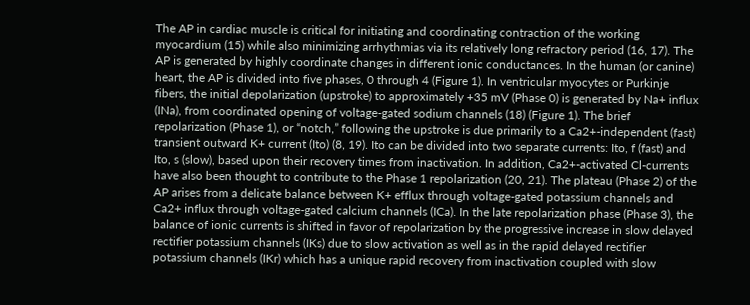The AP in cardiac muscle is critical for initiating and coordinating contraction of the working myocardium (15) while also minimizing arrhythmias via its relatively long refractory period (16, 17). The AP is generated by highly coordinate changes in different ionic conductances. In the human (or canine) heart, the AP is divided into five phases, 0 through 4 (Figure 1). In ventricular myocytes or Purkinje fibers, the initial depolarization (upstroke) to approximately +35 mV (Phase 0) is generated by Na+ influx (INa), from coordinated opening of voltage-gated sodium channels (18) (Figure 1). The brief repolarization (Phase 1), or “notch,” following the upstroke is due primarily to a Ca2+-independent (fast) transient outward K+ current (Ito) (8, 19). Ito can be divided into two separate currents: Ito, f (fast) and Ito, s (slow), based upon their recovery times from inactivation. In addition, Ca2+-activated Cl-currents have also been thought to contribute to the Phase 1 repolarization (20, 21). The plateau (Phase 2) of the AP arises from a delicate balance between K+ efflux through voltage-gated potassium channels and Ca2+ influx through voltage-gated calcium channels (ICa). In the late repolarization phase (Phase 3), the balance of ionic currents is shifted in favor of repolarization by the progressive increase in slow delayed rectifier potassium channels (IKs) due to slow activation as well as in the rapid delayed rectifier potassium channels (IKr) which has a unique rapid recovery from inactivation coupled with slow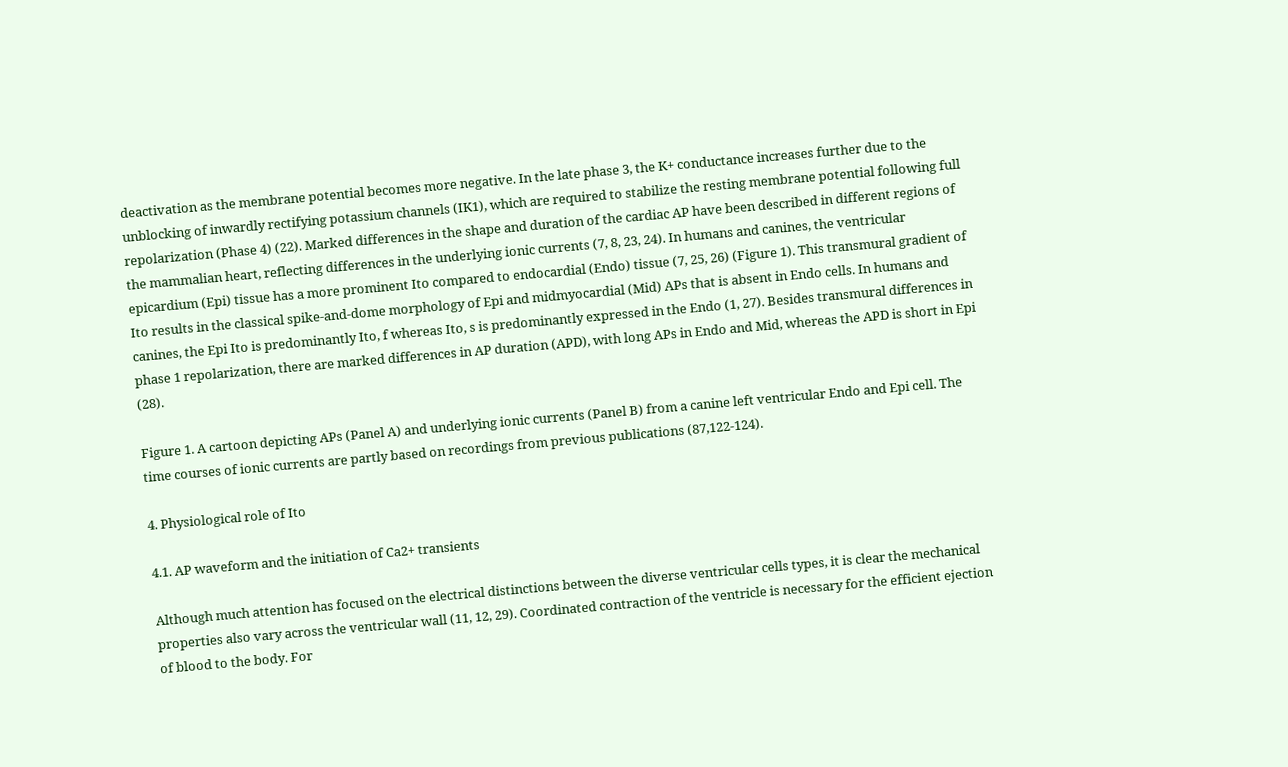deactivation as the membrane potential becomes more negative. In the late phase 3, the K+ conductance increases further due to the unblocking of inwardly rectifying potassium channels (IK1), which are required to stabilize the resting membrane potential following full repolarization (Phase 4) (22). Marked differences in the shape and duration of the cardiac AP have been described in different regions of the mammalian heart, reflecting differences in the underlying ionic currents (7, 8, 23, 24). In humans and canines, the ventricular epicardium (Epi) tissue has a more prominent Ito compared to endocardial (Endo) tissue (7, 25, 26) (Figure 1). This transmural gradient of Ito results in the classical spike-and-dome morphology of Epi and midmyocardial (Mid) APs that is absent in Endo cells. In humans and canines, the Epi Ito is predominantly Ito, f whereas Ito, s is predominantly expressed in the Endo (1, 27). Besides transmural differences in phase 1 repolarization, there are marked differences in AP duration (APD), with long APs in Endo and Mid, whereas the APD is short in Epi (28).

Figure 1. A cartoon depicting APs (Panel A) and underlying ionic currents (Panel B) from a canine left ventricular Endo and Epi cell. The time courses of ionic currents are partly based on recordings from previous publications (87,122-124).

4. Physiological role of Ito

4.1. AP waveform and the initiation of Ca2+ transients

Although much attention has focused on the electrical distinctions between the diverse ventricular cells types, it is clear the mechanical properties also vary across the ventricular wall (11, 12, 29). Coordinated contraction of the ventricle is necessary for the efficient ejection of blood to the body. For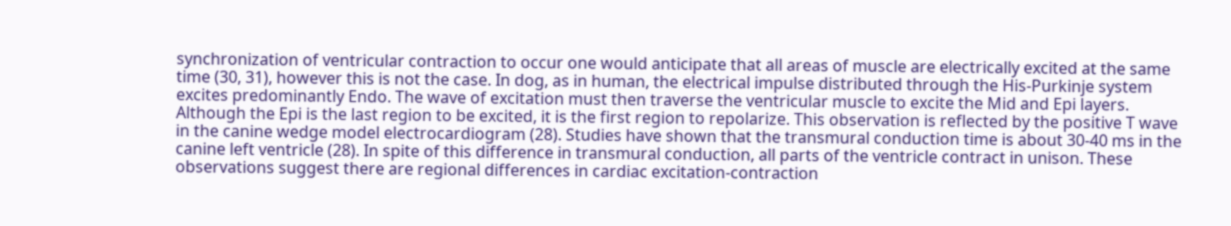synchronization of ventricular contraction to occur one would anticipate that all areas of muscle are electrically excited at the same time (30, 31), however this is not the case. In dog, as in human, the electrical impulse distributed through the His-Purkinje system excites predominantly Endo. The wave of excitation must then traverse the ventricular muscle to excite the Mid and Epi layers. Although the Epi is the last region to be excited, it is the first region to repolarize. This observation is reflected by the positive T wave in the canine wedge model electrocardiogram (28). Studies have shown that the transmural conduction time is about 30-40 ms in the canine left ventricle (28). In spite of this difference in transmural conduction, all parts of the ventricle contract in unison. These observations suggest there are regional differences in cardiac excitation-contraction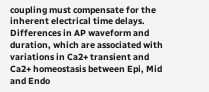coupling must compensate for the inherent electrical time delays. Differences in AP waveform and duration, which are associated with variations in Ca2+ transient and Ca2+ homeostasis between Epi, Mid and Endo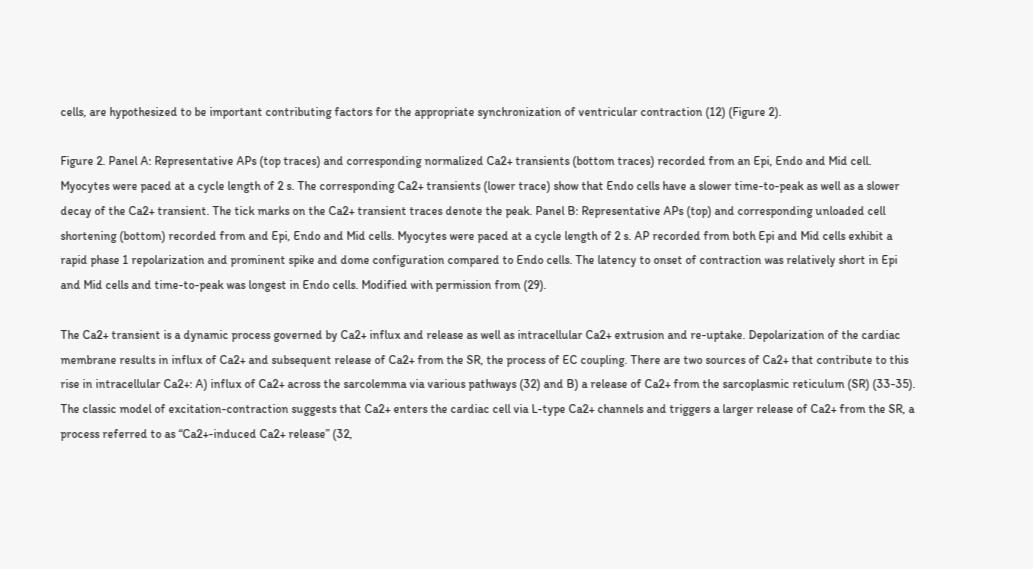cells, are hypothesized to be important contributing factors for the appropriate synchronization of ventricular contraction (12) (Figure 2).

Figure 2. Panel A: Representative APs (top traces) and corresponding normalized Ca2+ transients (bottom traces) recorded from an Epi, Endo and Mid cell. Myocytes were paced at a cycle length of 2 s. The corresponding Ca2+ transients (lower trace) show that Endo cells have a slower time-to-peak as well as a slower decay of the Ca2+ transient. The tick marks on the Ca2+ transient traces denote the peak. Panel B: Representative APs (top) and corresponding unloaded cell shortening (bottom) recorded from and Epi, Endo and Mid cells. Myocytes were paced at a cycle length of 2 s. AP recorded from both Epi and Mid cells exhibit a rapid phase 1 repolarization and prominent spike and dome configuration compared to Endo cells. The latency to onset of contraction was relatively short in Epi and Mid cells and time-to-peak was longest in Endo cells. Modified with permission from (29).

The Ca2+ transient is a dynamic process governed by Ca2+ influx and release as well as intracellular Ca2+ extrusion and re-uptake. Depolarization of the cardiac membrane results in influx of Ca2+ and subsequent release of Ca2+ from the SR, the process of EC coupling. There are two sources of Ca2+ that contribute to this rise in intracellular Ca2+: A) influx of Ca2+ across the sarcolemma via various pathways (32) and B) a release of Ca2+ from the sarcoplasmic reticulum (SR) (33-35). The classic model of excitation-contraction suggests that Ca2+ enters the cardiac cell via L-type Ca2+ channels and triggers a larger release of Ca2+ from the SR, a process referred to as “Ca2+-induced Ca2+ release” (32,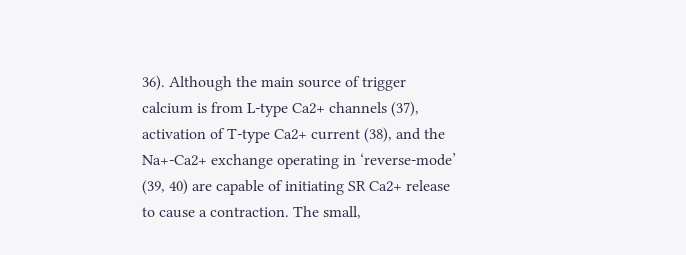36). Although the main source of trigger calcium is from L-type Ca2+ channels (37), activation of T-type Ca2+ current (38), and the Na+-Ca2+ exchange operating in ‘reverse-mode’ (39, 40) are capable of initiating SR Ca2+ release to cause a contraction. The small,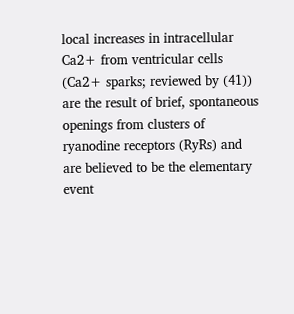local increases in intracellular Ca2+ from ventricular cells (Ca2+ sparks; reviewed by (41)) are the result of brief, spontaneous openings from clusters of ryanodine receptors (RyRs) and are believed to be the elementary event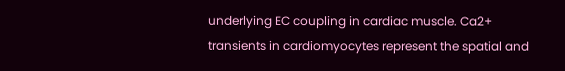underlying EC coupling in cardiac muscle. Ca2+ transients in cardiomyocytes represent the spatial and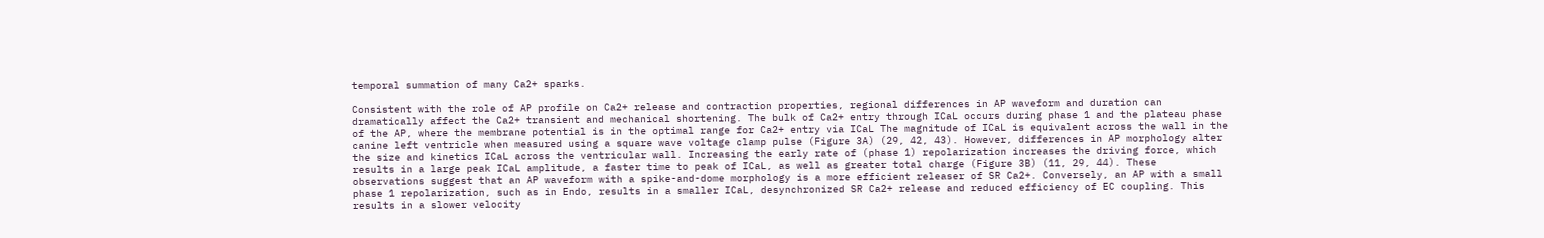temporal summation of many Ca2+ sparks.

Consistent with the role of AP profile on Ca2+ release and contraction properties, regional differences in AP waveform and duration can dramatically affect the Ca2+ transient and mechanical shortening. The bulk of Ca2+ entry through ICaL occurs during phase 1 and the plateau phase of the AP, where the membrane potential is in the optimal range for Ca2+ entry via ICaL The magnitude of ICaL is equivalent across the wall in the canine left ventricle when measured using a square wave voltage clamp pulse (Figure 3A) (29, 42, 43). However, differences in AP morphology alter the size and kinetics ICaL across the ventricular wall. Increasing the early rate of (phase 1) repolarization increases the driving force, which results in a large peak ICaL amplitude, a faster time to peak of ICaL, as well as greater total charge (Figure 3B) (11, 29, 44). These observations suggest that an AP waveform with a spike-and-dome morphology is a more efficient releaser of SR Ca2+. Conversely, an AP with a small phase 1 repolarization, such as in Endo, results in a smaller ICaL, desynchronized SR Ca2+ release and reduced efficiency of EC coupling. This results in a slower velocity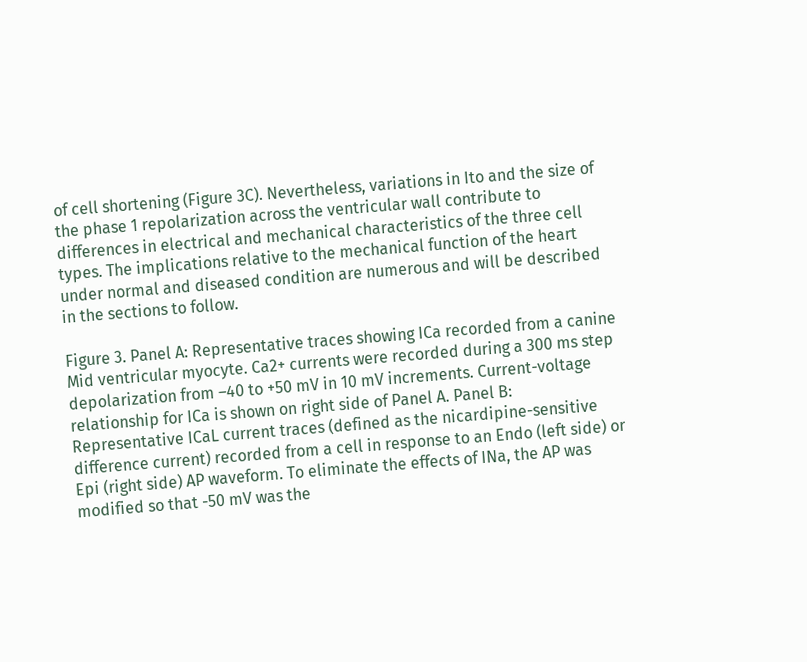of cell shortening (Figure 3C). Nevertheless, variations in Ito and the size of the phase 1 repolarization across the ventricular wall contribute to differences in electrical and mechanical characteristics of the three cell types. The implications relative to the mechanical function of the heart under normal and diseased condition are numerous and will be described in the sections to follow.

Figure 3. Panel A: Representative traces showing ICa recorded from a canine Mid ventricular myocyte. Ca2+ currents were recorded during a 300 ms step depolarization from –40 to +50 mV in 10 mV increments. Current-voltage relationship for ICa is shown on right side of Panel A. Panel B: Representative ICaL current traces (defined as the nicardipine-sensitive difference current) recorded from a cell in response to an Endo (left side) or Epi (right side) AP waveform. To eliminate the effects of INa, the AP was modified so that -50 mV was the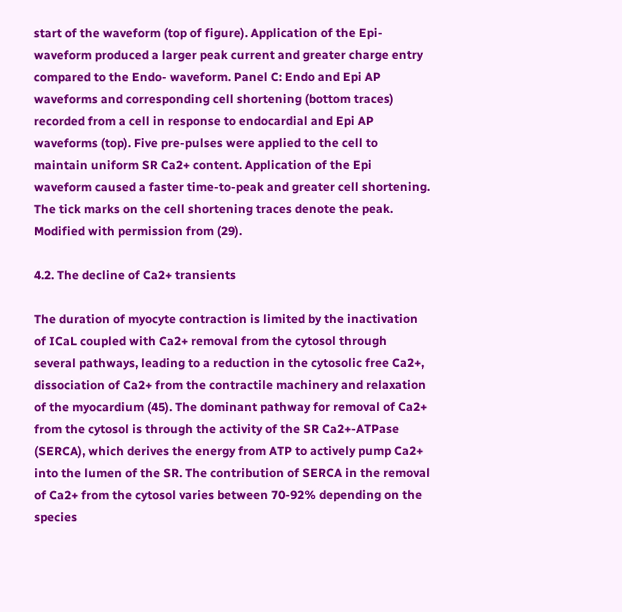start of the waveform (top of figure). Application of the Epi- waveform produced a larger peak current and greater charge entry compared to the Endo- waveform. Panel C: Endo and Epi AP waveforms and corresponding cell shortening (bottom traces) recorded from a cell in response to endocardial and Epi AP waveforms (top). Five pre-pulses were applied to the cell to maintain uniform SR Ca2+ content. Application of the Epi waveform caused a faster time-to-peak and greater cell shortening. The tick marks on the cell shortening traces denote the peak. Modified with permission from (29).

4.2. The decline of Ca2+ transients

The duration of myocyte contraction is limited by the inactivation of ICaL coupled with Ca2+ removal from the cytosol through several pathways, leading to a reduction in the cytosolic free Ca2+, dissociation of Ca2+ from the contractile machinery and relaxation of the myocardium (45). The dominant pathway for removal of Ca2+ from the cytosol is through the activity of the SR Ca2+-ATPase (SERCA), which derives the energy from ATP to actively pump Ca2+ into the lumen of the SR. The contribution of SERCA in the removal of Ca2+ from the cytosol varies between 70-92% depending on the species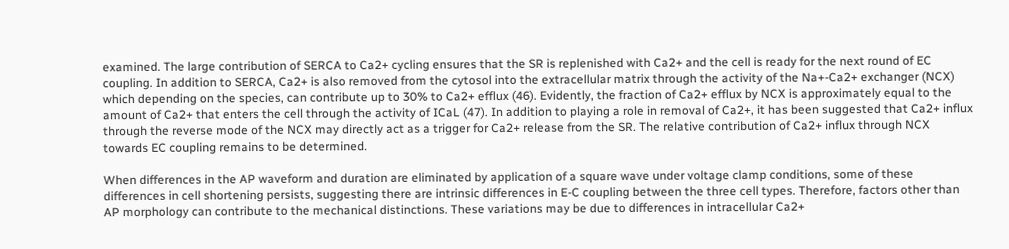examined. The large contribution of SERCA to Ca2+ cycling ensures that the SR is replenished with Ca2+ and the cell is ready for the next round of EC coupling. In addition to SERCA, Ca2+ is also removed from the cytosol into the extracellular matrix through the activity of the Na+-Ca2+ exchanger (NCX) which depending on the species, can contribute up to 30% to Ca2+ efflux (46). Evidently, the fraction of Ca2+ efflux by NCX is approximately equal to the amount of Ca2+ that enters the cell through the activity of ICaL (47). In addition to playing a role in removal of Ca2+, it has been suggested that Ca2+ influx through the reverse mode of the NCX may directly act as a trigger for Ca2+ release from the SR. The relative contribution of Ca2+ influx through NCX towards EC coupling remains to be determined.

When differences in the AP waveform and duration are eliminated by application of a square wave under voltage clamp conditions, some of these differences in cell shortening persists, suggesting there are intrinsic differences in E-C coupling between the three cell types. Therefore, factors other than AP morphology can contribute to the mechanical distinctions. These variations may be due to differences in intracellular Ca2+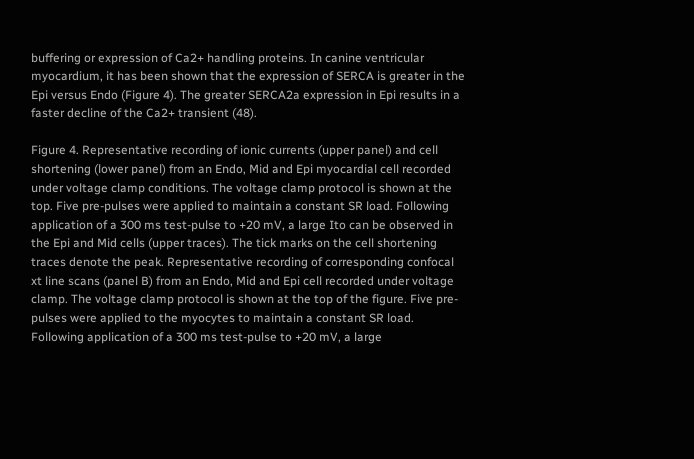buffering or expression of Ca2+ handling proteins. In canine ventricular myocardium, it has been shown that the expression of SERCA is greater in the Epi versus Endo (Figure 4). The greater SERCA2a expression in Epi results in a faster decline of the Ca2+ transient (48).

Figure 4. Representative recording of ionic currents (upper panel) and cell shortening (lower panel) from an Endo, Mid and Epi myocardial cell recorded under voltage clamp conditions. The voltage clamp protocol is shown at the top. Five pre-pulses were applied to maintain a constant SR load. Following application of a 300 ms test-pulse to +20 mV, a large Ito can be observed in the Epi and Mid cells (upper traces). The tick marks on the cell shortening traces denote the peak. Representative recording of corresponding confocal xt line scans (panel B) from an Endo, Mid and Epi cell recorded under voltage clamp. The voltage clamp protocol is shown at the top of the figure. Five pre-pulses were applied to the myocytes to maintain a constant SR load. Following application of a 300 ms test-pulse to +20 mV, a large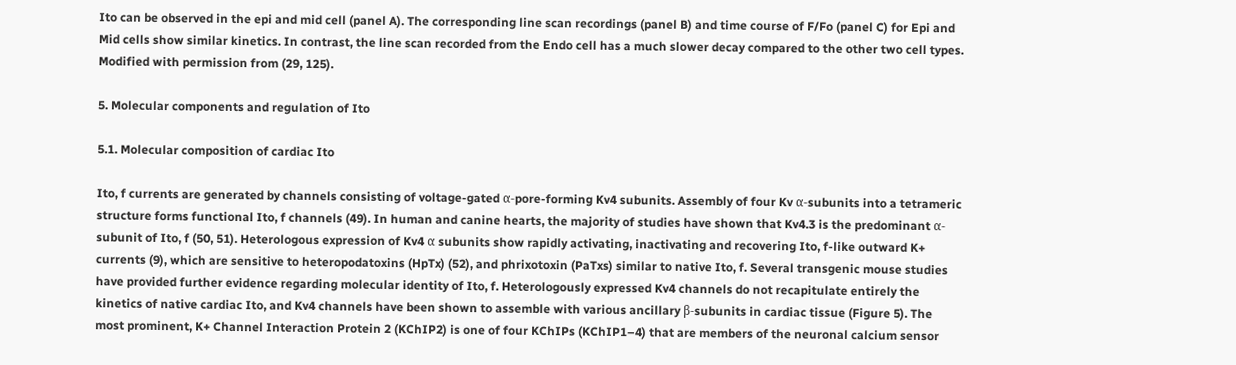Ito can be observed in the epi and mid cell (panel A). The corresponding line scan recordings (panel B) and time course of F/Fo (panel C) for Epi and Mid cells show similar kinetics. In contrast, the line scan recorded from the Endo cell has a much slower decay compared to the other two cell types. Modified with permission from (29, 125).

5. Molecular components and regulation of Ito

5.1. Molecular composition of cardiac Ito

Ito, f currents are generated by channels consisting of voltage-gated α-pore-forming Kv4 subunits. Assembly of four Kv α-subunits into a tetrameric structure forms functional Ito, f channels (49). In human and canine hearts, the majority of studies have shown that Kv4.3 is the predominant α-subunit of Ito, f (50, 51). Heterologous expression of Kv4 α subunits show rapidly activating, inactivating and recovering Ito, f-like outward K+ currents (9), which are sensitive to heteropodatoxins (HpTx) (52), and phrixotoxin (PaTxs) similar to native Ito, f. Several transgenic mouse studies have provided further evidence regarding molecular identity of Ito, f. Heterologously expressed Kv4 channels do not recapitulate entirely the kinetics of native cardiac Ito, and Kv4 channels have been shown to assemble with various ancillary β-subunits in cardiac tissue (Figure 5). The most prominent, K+ Channel Interaction Protein 2 (KChIP2) is one of four KChIPs (KChIP1–4) that are members of the neuronal calcium sensor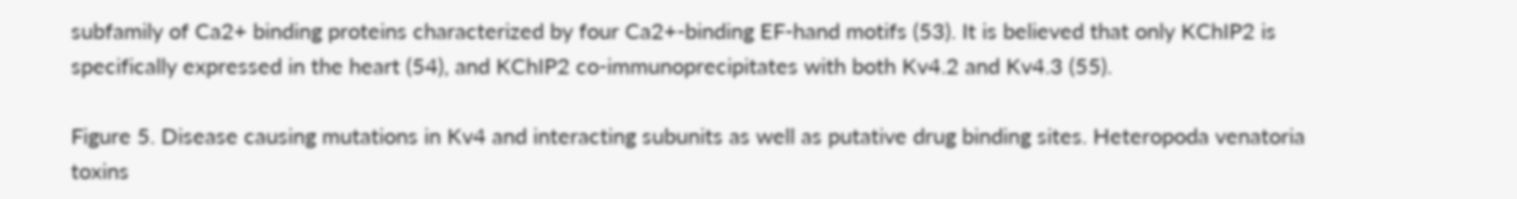subfamily of Ca2+ binding proteins characterized by four Ca2+-binding EF-hand motifs (53). It is believed that only KChIP2 is specifically expressed in the heart (54), and KChIP2 co-immunoprecipitates with both Kv4.2 and Kv4.3 (55).

Figure 5. Disease causing mutations in Kv4 and interacting subunits as well as putative drug binding sites. Heteropoda venatoria toxins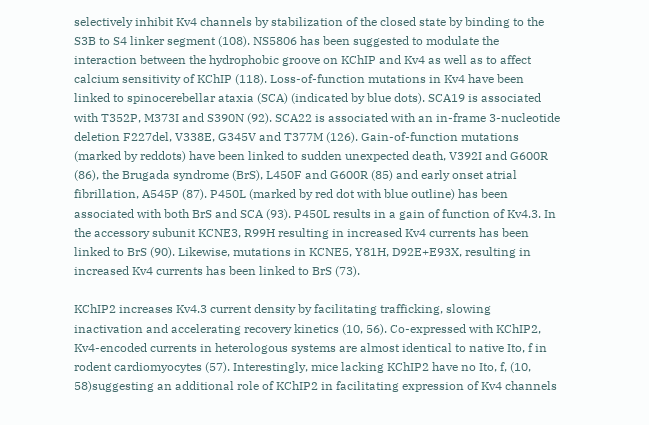selectively inhibit Kv4 channels by stabilization of the closed state by binding to the S3B to S4 linker segment (108). NS5806 has been suggested to modulate the interaction between the hydrophobic groove on KChIP and Kv4 as well as to affect calcium sensitivity of KChIP (118). Loss-of-function mutations in Kv4 have been linked to spinocerebellar ataxia (SCA) (indicated by blue dots). SCA19 is associated with T352P, M373I and S390N (92). SCA22 is associated with an in-frame 3-nucleotide deletion F227del, V338E, G345V and T377M (126). Gain-of-function mutations (marked by reddots) have been linked to sudden unexpected death, V392I and G600R (86), the Brugada syndrome (BrS), L450F and G600R (85) and early onset atrial fibrillation, A545P (87). P450L (marked by red dot with blue outline) has been associated with both BrS and SCA (93). P450L results in a gain of function of Kv4.3. In the accessory subunit KCNE3, R99H resulting in increased Kv4 currents has been linked to BrS (90). Likewise, mutations in KCNE5, Y81H, D92E+E93X, resulting in increased Kv4 currents has been linked to BrS (73).

KChIP2 increases Kv4.3 current density by facilitating trafficking, slowing inactivation and accelerating recovery kinetics (10, 56). Co-expressed with KChIP2, Kv4-encoded currents in heterologous systems are almost identical to native Ito, f in rodent cardiomyocytes (57). Interestingly, mice lacking KChIP2 have no Ito, f, (10, 58)suggesting an additional role of KChIP2 in facilitating expression of Kv4 channels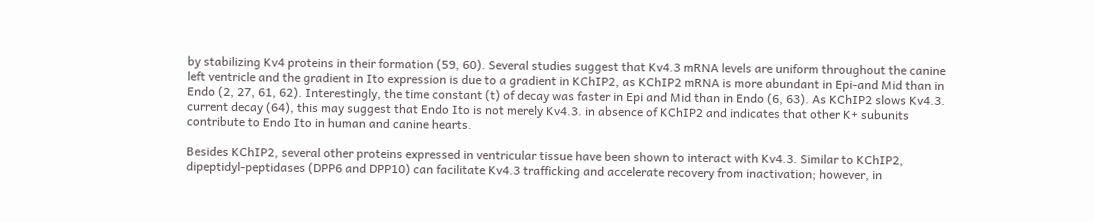by stabilizing Kv4 proteins in their formation (59, 60). Several studies suggest that Kv4.3 mRNA levels are uniform throughout the canine left ventricle and the gradient in Ito expression is due to a gradient in KChIP2, as KChIP2 mRNA is more abundant in Epi-and Mid than in Endo (2, 27, 61, 62). Interestingly, the time constant (t) of decay was faster in Epi and Mid than in Endo (6, 63). As KChIP2 slows Kv4.3. current decay (64), this may suggest that Endo Ito is not merely Kv4.3. in absence of KChIP2 and indicates that other K+ subunits contribute to Endo Ito in human and canine hearts.

Besides KChIP2, several other proteins expressed in ventricular tissue have been shown to interact with Kv4.3. Similar to KChIP2, dipeptidyl-peptidases (DPP6 and DPP10) can facilitate Kv4.3 trafficking and accelerate recovery from inactivation; however, in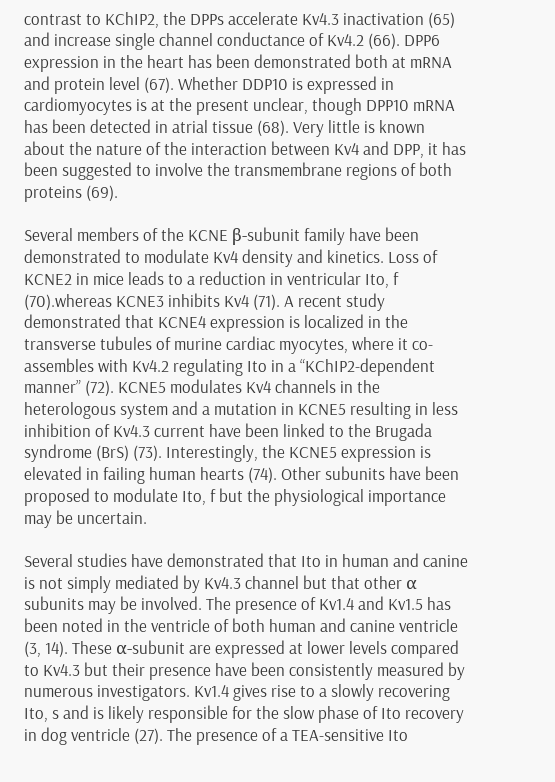contrast to KChIP2, the DPPs accelerate Kv4.3 inactivation (65) and increase single channel conductance of Kv4.2 (66). DPP6 expression in the heart has been demonstrated both at mRNA and protein level (67). Whether DDP10 is expressed in cardiomyocytes is at the present unclear, though DPP10 mRNA has been detected in atrial tissue (68). Very little is known about the nature of the interaction between Kv4 and DPP, it has been suggested to involve the transmembrane regions of both proteins (69).

Several members of the KCNE β-subunit family have been demonstrated to modulate Kv4 density and kinetics. Loss of KCNE2 in mice leads to a reduction in ventricular Ito, f (70).whereas KCNE3 inhibits Kv4 (71). A recent study demonstrated that KCNE4 expression is localized in the transverse tubules of murine cardiac myocytes, where it co-assembles with Kv4.2 regulating Ito in a “KChIP2-dependent manner” (72). KCNE5 modulates Kv4 channels in the heterologous system and a mutation in KCNE5 resulting in less inhibition of Kv4.3 current have been linked to the Brugada syndrome (BrS) (73). Interestingly, the KCNE5 expression is elevated in failing human hearts (74). Other subunits have been proposed to modulate Ito, f but the physiological importance may be uncertain.

Several studies have demonstrated that Ito in human and canine is not simply mediated by Kv4.3 channel but that other α subunits may be involved. The presence of Kv1.4 and Kv1.5 has been noted in the ventricle of both human and canine ventricle (3, 14). These α-subunit are expressed at lower levels compared to Kv4.3 but their presence have been consistently measured by numerous investigators. Kv1.4 gives rise to a slowly recovering Ito, s and is likely responsible for the slow phase of Ito recovery in dog ventricle (27). The presence of a TEA-sensitive Ito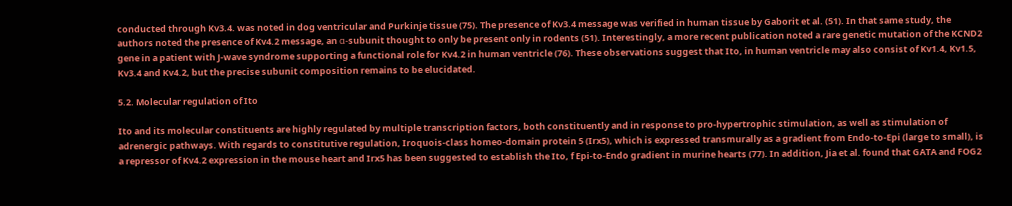conducted through Kv3.4. was noted in dog ventricular and Purkinje tissue (75). The presence of Kv3.4 message was verified in human tissue by Gaborit et al. (51). In that same study, the authors noted the presence of Kv4.2 message, an α-subunit thought to only be present only in rodents (51). Interestingly, a more recent publication noted a rare genetic mutation of the KCND2 gene in a patient with J-wave syndrome supporting a functional role for Kv4.2 in human ventricle (76). These observations suggest that Ito, in human ventricle may also consist of Kv1.4, Kv1.5, Kv3.4 and Kv4.2, but the precise subunit composition remains to be elucidated.

5.2. Molecular regulation of Ito

Ito and its molecular constituents are highly regulated by multiple transcription factors, both constituently and in response to pro-hypertrophic stimulation, as well as stimulation of adrenergic pathways. With regards to constitutive regulation, Iroquois-class homeo-domain protein 5 (Irx5), which is expressed transmurally as a gradient from Endo-to-Epi (large to small), is a repressor of Kv4.2 expression in the mouse heart and Irx5 has been suggested to establish the Ito, f Epi-to-Endo gradient in murine hearts (77). In addition, Jia et al. found that GATA and FOG2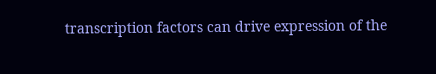transcription factors can drive expression of the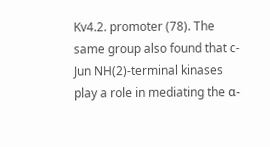Kv4.2. promoter (78). The same group also found that c-Jun NH(2)-terminal kinases play a role in mediating the α-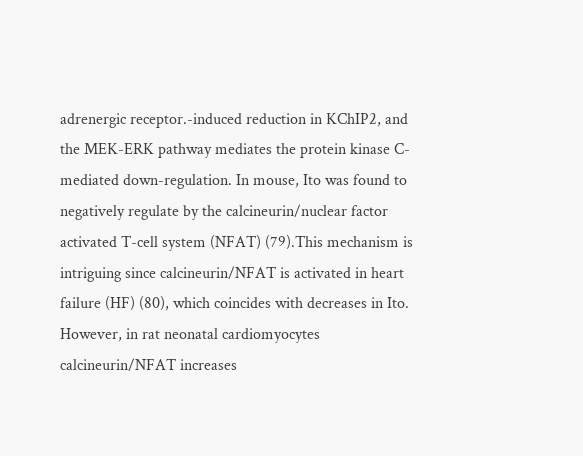adrenergic receptor.-induced reduction in KChIP2, and the MEK-ERK pathway mediates the protein kinase C-mediated down-regulation. In mouse, Ito was found to negatively regulate by the calcineurin/nuclear factor activated T-cell system (NFAT) (79).This mechanism is intriguing since calcineurin/NFAT is activated in heart failure (HF) (80), which coincides with decreases in Ito. However, in rat neonatal cardiomyocytes calcineurin/NFAT increases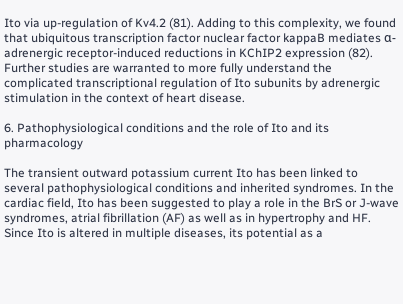Ito via up-regulation of Kv4.2 (81). Adding to this complexity, we found that ubiquitous transcription factor nuclear factor kappaB mediates α-adrenergic receptor-induced reductions in KChIP2 expression (82). Further studies are warranted to more fully understand the complicated transcriptional regulation of Ito subunits by adrenergic stimulation in the context of heart disease.

6. Pathophysiological conditions and the role of Ito and its pharmacology

The transient outward potassium current Ito has been linked to several pathophysiological conditions and inherited syndromes. In the cardiac field, Ito has been suggested to play a role in the BrS or J-wave syndromes, atrial fibrillation (AF) as well as in hypertrophy and HF. Since Ito is altered in multiple diseases, its potential as a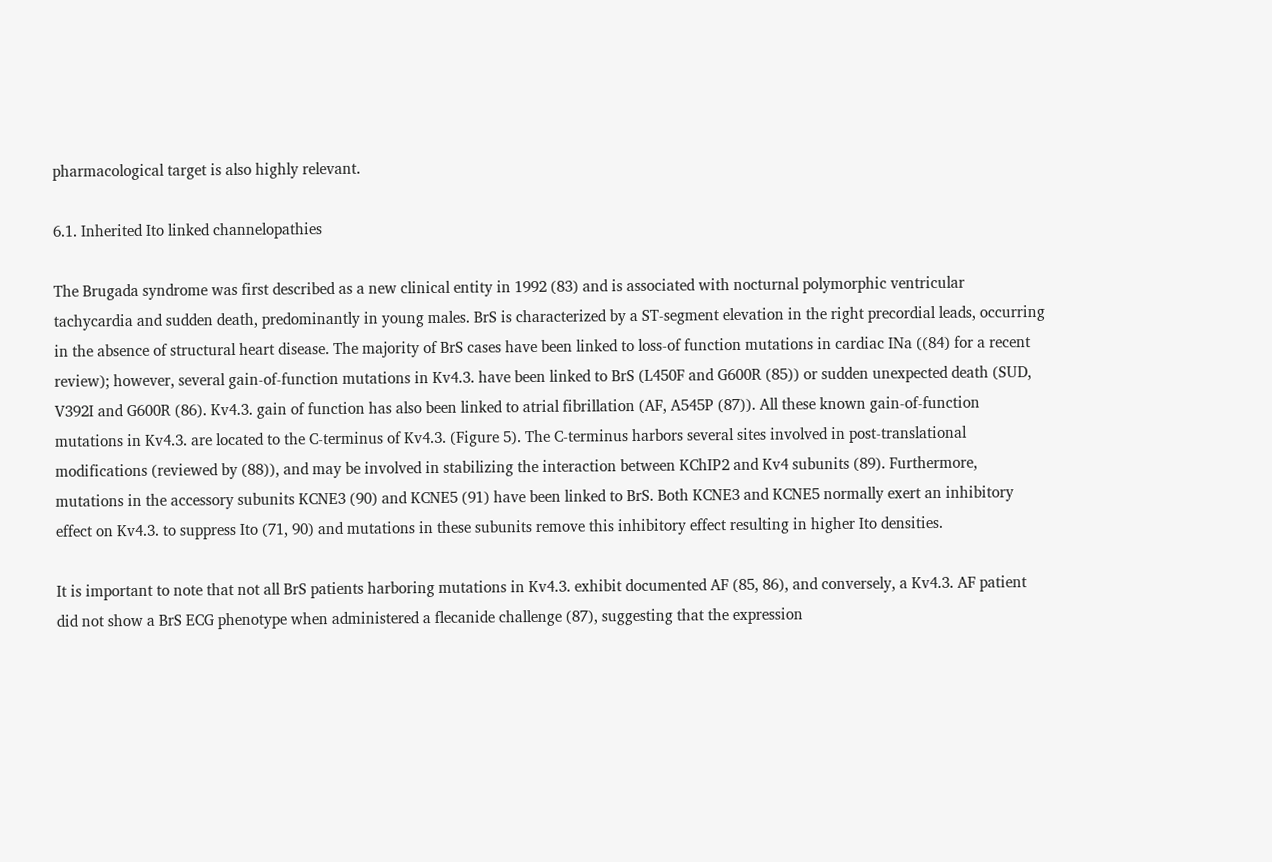pharmacological target is also highly relevant.

6.1. Inherited Ito linked channelopathies

The Brugada syndrome was first described as a new clinical entity in 1992 (83) and is associated with nocturnal polymorphic ventricular tachycardia and sudden death, predominantly in young males. BrS is characterized by a ST-segment elevation in the right precordial leads, occurring in the absence of structural heart disease. The majority of BrS cases have been linked to loss-of function mutations in cardiac INa ((84) for a recent review); however, several gain-of-function mutations in Kv4.3. have been linked to BrS (L450F and G600R (85)) or sudden unexpected death (SUD, V392I and G600R (86). Kv4.3. gain of function has also been linked to atrial fibrillation (AF, A545P (87)). All these known gain-of-function mutations in Kv4.3. are located to the C-terminus of Kv4.3. (Figure 5). The C-terminus harbors several sites involved in post-translational modifications (reviewed by (88)), and may be involved in stabilizing the interaction between KChIP2 and Kv4 subunits (89). Furthermore, mutations in the accessory subunits KCNE3 (90) and KCNE5 (91) have been linked to BrS. Both KCNE3 and KCNE5 normally exert an inhibitory effect on Kv4.3. to suppress Ito (71, 90) and mutations in these subunits remove this inhibitory effect resulting in higher Ito densities.

It is important to note that not all BrS patients harboring mutations in Kv4.3. exhibit documented AF (85, 86), and conversely, a Kv4.3. AF patient did not show a BrS ECG phenotype when administered a flecanide challenge (87), suggesting that the expression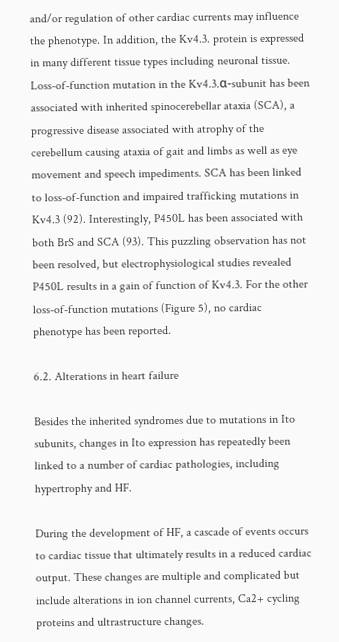and/or regulation of other cardiac currents may influence the phenotype. In addition, the Kv4.3. protein is expressed in many different tissue types including neuronal tissue. Loss-of-function mutation in the Kv4.3.α-subunit has been associated with inherited spinocerebellar ataxia (SCA), a progressive disease associated with atrophy of the cerebellum causing ataxia of gait and limbs as well as eye movement and speech impediments. SCA has been linked to loss-of-function and impaired trafficking mutations in Kv4.3 (92). Interestingly, P450L has been associated with both BrS and SCA (93). This puzzling observation has not been resolved, but electrophysiological studies revealed P450L results in a gain of function of Kv4.3. For the other loss-of-function mutations (Figure 5), no cardiac phenotype has been reported.

6.2. Alterations in heart failure

Besides the inherited syndromes due to mutations in Ito subunits, changes in Ito expression has repeatedly been linked to a number of cardiac pathologies, including hypertrophy and HF.

During the development of HF, a cascade of events occurs to cardiac tissue that ultimately results in a reduced cardiac output. These changes are multiple and complicated but include alterations in ion channel currents, Ca2+ cycling proteins and ultrastructure changes.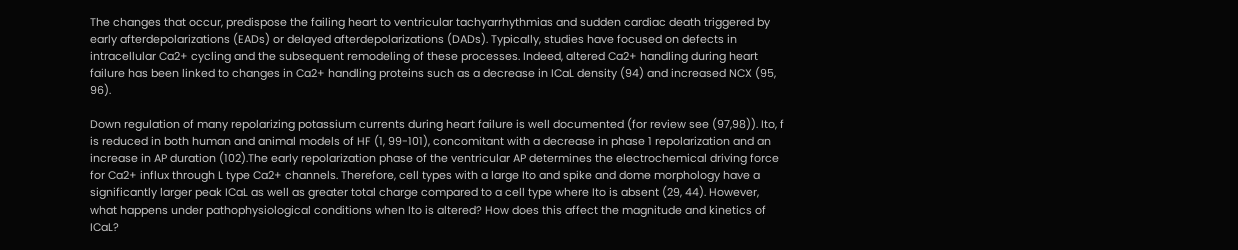The changes that occur, predispose the failing heart to ventricular tachyarrhythmias and sudden cardiac death triggered by early afterdepolarizations (EADs) or delayed afterdepolarizations (DADs). Typically, studies have focused on defects in intracellular Ca2+ cycling and the subsequent remodeling of these processes. Indeed, altered Ca2+ handling during heart failure has been linked to changes in Ca2+ handling proteins such as a decrease in ICaL density (94) and increased NCX (95, 96).

Down regulation of many repolarizing potassium currents during heart failure is well documented (for review see (97,98)). Ito, f is reduced in both human and animal models of HF (1, 99-101), concomitant with a decrease in phase 1 repolarization and an increase in AP duration (102).The early repolarization phase of the ventricular AP determines the electrochemical driving force for Ca2+ influx through L type Ca2+ channels. Therefore, cell types with a large Ito and spike and dome morphology have a significantly larger peak ICaL as well as greater total charge compared to a cell type where Ito is absent (29, 44). However, what happens under pathophysiological conditions when Ito is altered? How does this affect the magnitude and kinetics of ICaL?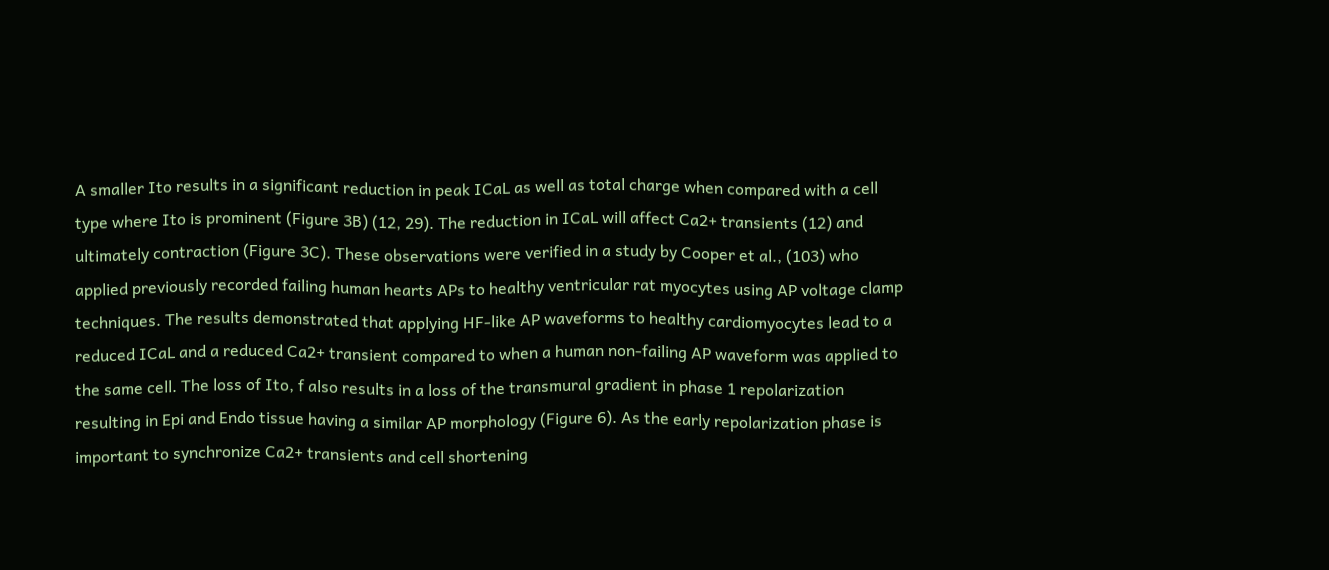A smaller Ito results in a significant reduction in peak ICaL as well as total charge when compared with a cell type where Ito is prominent (Figure 3B) (12, 29). The reduction in ICaL will affect Ca2+ transients (12) and ultimately contraction (Figure 3C). These observations were verified in a study by Cooper et al., (103) who applied previously recorded failing human hearts APs to healthy ventricular rat myocytes using AP voltage clamp techniques. The results demonstrated that applying HF-like AP waveforms to healthy cardiomyocytes lead to a reduced ICaL and a reduced Ca2+ transient compared to when a human non-failing AP waveform was applied to the same cell. The loss of Ito, f also results in a loss of the transmural gradient in phase 1 repolarization resulting in Epi and Endo tissue having a similar AP morphology (Figure 6). As the early repolarization phase is important to synchronize Ca2+ transients and cell shortening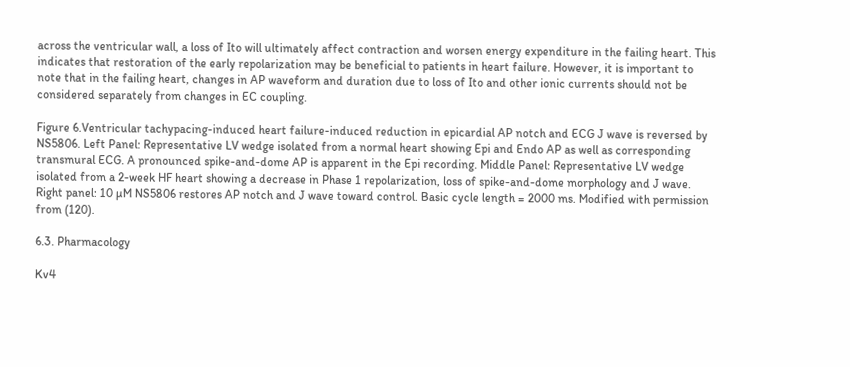across the ventricular wall, a loss of Ito will ultimately affect contraction and worsen energy expenditure in the failing heart. This indicates that restoration of the early repolarization may be beneficial to patients in heart failure. However, it is important to note that in the failing heart, changes in AP waveform and duration due to loss of Ito and other ionic currents should not be considered separately from changes in EC coupling.

Figure 6.Ventricular tachypacing-induced heart failure-induced reduction in epicardial AP notch and ECG J wave is reversed by NS5806. Left Panel: Representative LV wedge isolated from a normal heart showing Epi and Endo AP as well as corresponding transmural ECG. A pronounced spike-and-dome AP is apparent in the Epi recording. Middle Panel: Representative LV wedge isolated from a 2-week HF heart showing a decrease in Phase 1 repolarization, loss of spike-and-dome morphology and J wave. Right panel: 10 µM NS5806 restores AP notch and J wave toward control. Basic cycle length = 2000 ms. Modified with permission from (120).

6.3. Pharmacology

Kv4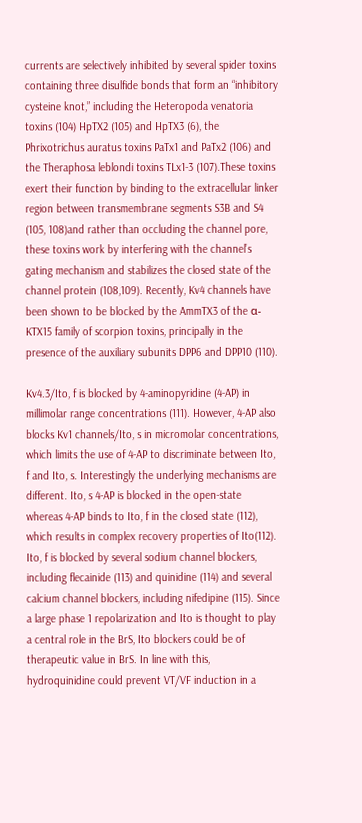currents are selectively inhibited by several spider toxins containing three disulfide bonds that form an “inhibitory cysteine knot,” including the Heteropoda venatoria toxins (104) HpTX2 (105) and HpTX3 (6), the Phrixotrichus auratus toxins PaTx1 and PaTx2 (106) and the Theraphosa leblondi toxins TLx1-3 (107).These toxins exert their function by binding to the extracellular linker region between transmembrane segments S3B and S4 (105, 108)and rather than occluding the channel pore, these toxins work by interfering with the channel’s gating mechanism and stabilizes the closed state of the channel protein (108,109). Recently, Kv4 channels have been shown to be blocked by the AmmTX3 of the α-KTX15 family of scorpion toxins, principally in the presence of the auxiliary subunits DPP6 and DPP10 (110).

Kv4.3/Ito, f is blocked by 4-aminopyridine (4-AP) in millimolar range concentrations (111). However, 4-AP also blocks Kv1 channels/Ito, s in micromolar concentrations, which limits the use of 4-AP to discriminate between Ito, f and Ito, s. Interestingly the underlying mechanisms are different. Ito, s 4-AP is blocked in the open-state whereas 4-AP binds to Ito, f in the closed state (112), which results in complex recovery properties of Ito(112). Ito, f is blocked by several sodium channel blockers, including flecainide (113) and quinidine (114) and several calcium channel blockers, including nifedipine (115). Since a large phase 1 repolarization and Ito is thought to play a central role in the BrS, Ito blockers could be of therapeutic value in BrS. In line with this, hydroquinidine could prevent VT/VF induction in a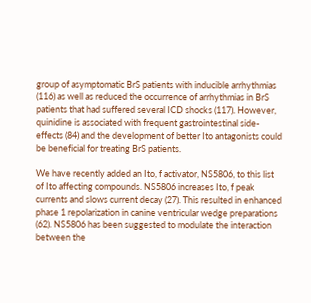group of asymptomatic BrS patients with inducible arrhythmias (116) as well as reduced the occurrence of arrhythmias in BrS patients that had suffered several ICD shocks (117). However, quinidine is associated with frequent gastrointestinal side-effects (84) and the development of better Ito antagonists could be beneficial for treating BrS patients.

We have recently added an Ito, f activator, NS5806, to this list of Ito affecting compounds. NS5806 increases Ito, f peak currents and slows current decay (27). This resulted in enhanced phase 1 repolarization in canine ventricular wedge preparations (62). NS5806 has been suggested to modulate the interaction between the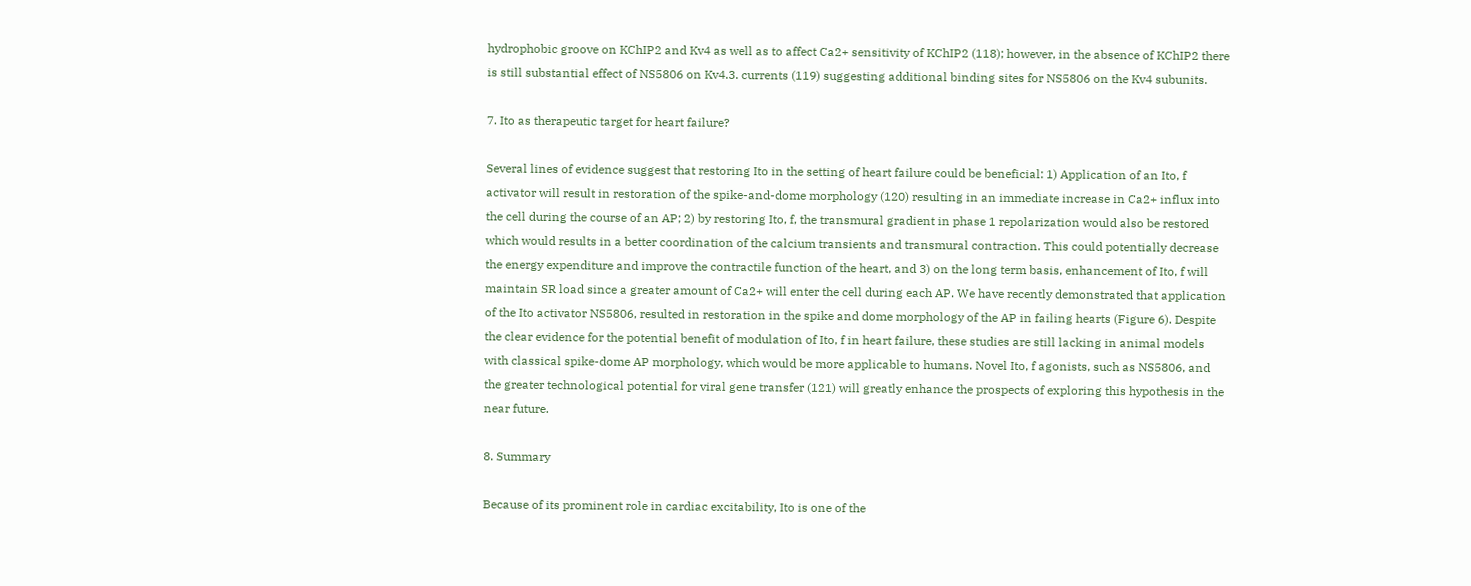hydrophobic groove on KChIP2 and Kv4 as well as to affect Ca2+ sensitivity of KChIP2 (118); however, in the absence of KChIP2 there is still substantial effect of NS5806 on Kv4.3. currents (119) suggesting additional binding sites for NS5806 on the Kv4 subunits.

7. Ito as therapeutic target for heart failure?

Several lines of evidence suggest that restoring Ito in the setting of heart failure could be beneficial: 1) Application of an Ito, f activator will result in restoration of the spike-and-dome morphology (120) resulting in an immediate increase in Ca2+ influx into the cell during the course of an AP; 2) by restoring Ito, f, the transmural gradient in phase 1 repolarization would also be restored which would results in a better coordination of the calcium transients and transmural contraction. This could potentially decrease the energy expenditure and improve the contractile function of the heart, and 3) on the long term basis, enhancement of Ito, f will maintain SR load since a greater amount of Ca2+ will enter the cell during each AP. We have recently demonstrated that application of the Ito activator NS5806, resulted in restoration in the spike and dome morphology of the AP in failing hearts (Figure 6). Despite the clear evidence for the potential benefit of modulation of Ito, f in heart failure, these studies are still lacking in animal models with classical spike-dome AP morphology, which would be more applicable to humans. Novel Ito, f agonists, such as NS5806, and the greater technological potential for viral gene transfer (121) will greatly enhance the prospects of exploring this hypothesis in the near future.

8. Summary

Because of its prominent role in cardiac excitability, Ito is one of the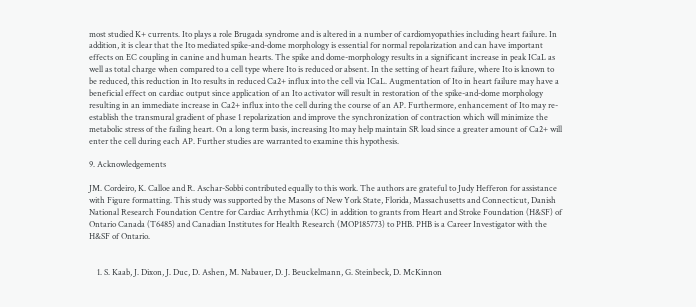most studied K+ currents. Ito plays a role Brugada syndrome and is altered in a number of cardiomyopathies including heart failure. In addition, it is clear that the Ito mediated spike-and-dome morphology is essential for normal repolarization and can have important effects on EC coupling in canine and human hearts. The spike and dome-morphology results in a significant increase in peak ICaL as well as total charge when compared to a cell type where Ito is reduced or absent. In the setting of heart failure, where Ito is known to be reduced, this reduction in Ito results in reduced Ca2+ influx into the cell via ICaL. Augmentation of Ito in heart failure may have a beneficial effect on cardiac output since application of an Ito activator will result in restoration of the spike-and-dome morphology resulting in an immediate increase in Ca2+ influx into the cell during the course of an AP. Furthermore, enhancement of Ito may re-establish the transmural gradient of phase 1 repolarization and improve the synchronization of contraction which will minimize the metabolic stress of the failing heart. On a long term basis, increasing Ito may help maintain SR load since a greater amount of Ca2+ will enter the cell during each AP. Further studies are warranted to examine this hypothesis.

9. Acknowledgements

JM. Cordeiro, K. Calloe and R. Aschar-Sobbi contributed equally to this work. The authors are grateful to Judy Hefferon for assistance with Figure formatting. This study was supported by the Masons of New York State, Florida, Massachusetts and Connecticut, Danish National Research Foundation Centre for Cardiac Arrhythmia (KC) in addition to grants from Heart and Stroke Foundation (H&SF) of Ontario Canada (T6485) and Canadian Institutes for Health Research (MOP185773) to PHB. PHB is a Career Investigator with the H&SF of Ontario.


    1. S. Kaab, J. Dixon, J. Duc, D. Ashen, M. Nabauer, D. J. Beuckelmann, G. Steinbeck, D. McKinnon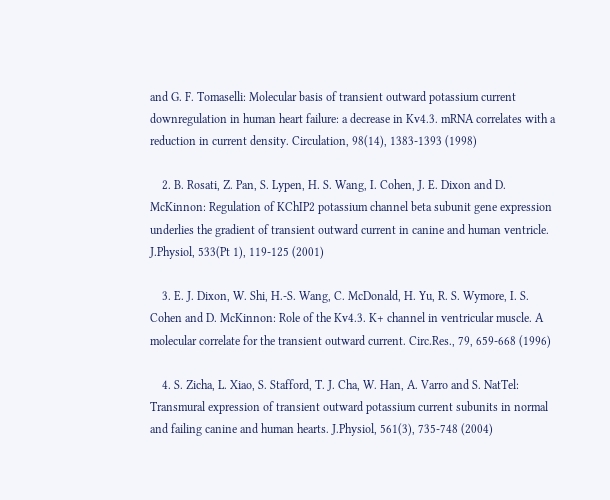and G. F. Tomaselli: Molecular basis of transient outward potassium current downregulation in human heart failure: a decrease in Kv4.3. mRNA correlates with a reduction in current density. Circulation, 98(14), 1383-1393 (1998)

    2. B. Rosati, Z. Pan, S. Lypen, H. S. Wang, I. Cohen, J. E. Dixon and D. McKinnon: Regulation of KChIP2 potassium channel beta subunit gene expression underlies the gradient of transient outward current in canine and human ventricle. J.Physiol, 533(Pt 1), 119-125 (2001)

    3. E. J. Dixon, W. Shi, H.-S. Wang, C. McDonald, H. Yu, R. S. Wymore, I. S. Cohen and D. McKinnon: Role of the Kv4.3. K+ channel in ventricular muscle. A molecular correlate for the transient outward current. Circ.Res., 79, 659-668 (1996)

    4. S. Zicha, L. Xiao, S. Stafford, T. J. Cha, W. Han, A. Varro and S. NatTel: Transmural expression of transient outward potassium current subunits in normal and failing canine and human hearts. J.Physiol, 561(3), 735-748 (2004)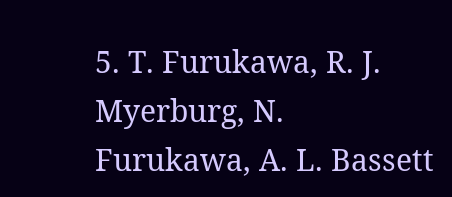5. T. Furukawa, R. J. Myerburg, N. Furukawa, A. L. Bassett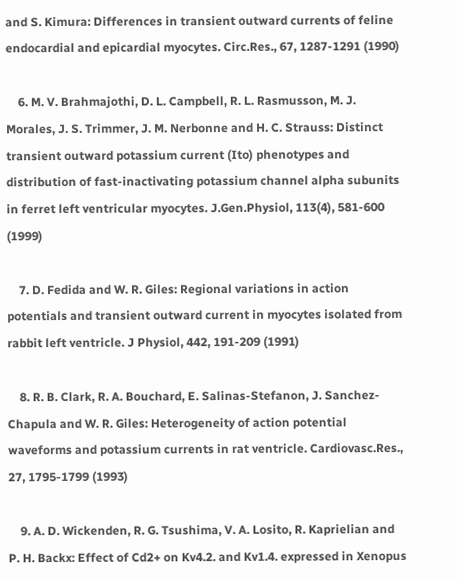and S. Kimura: Differences in transient outward currents of feline endocardial and epicardial myocytes. Circ.Res., 67, 1287-1291 (1990)

    6. M. V. Brahmajothi, D. L. Campbell, R. L. Rasmusson, M. J. Morales, J. S. Trimmer, J. M. Nerbonne and H. C. Strauss: Distinct transient outward potassium current (Ito) phenotypes and distribution of fast-inactivating potassium channel alpha subunits in ferret left ventricular myocytes. J.Gen.Physiol, 113(4), 581-600 (1999)

    7. D. Fedida and W. R. Giles: Regional variations in action potentials and transient outward current in myocytes isolated from rabbit left ventricle. J Physiol, 442, 191-209 (1991)

    8. R. B. Clark, R. A. Bouchard, E. Salinas-Stefanon, J. Sanchez-Chapula and W. R. Giles: Heterogeneity of action potential waveforms and potassium currents in rat ventricle. Cardiovasc.Res., 27, 1795-1799 (1993)

    9. A. D. Wickenden, R. G. Tsushima, V. A. Losito, R. Kaprielian and P. H. Backx: Effect of Cd2+ on Kv4.2. and Kv1.4. expressed in Xenopus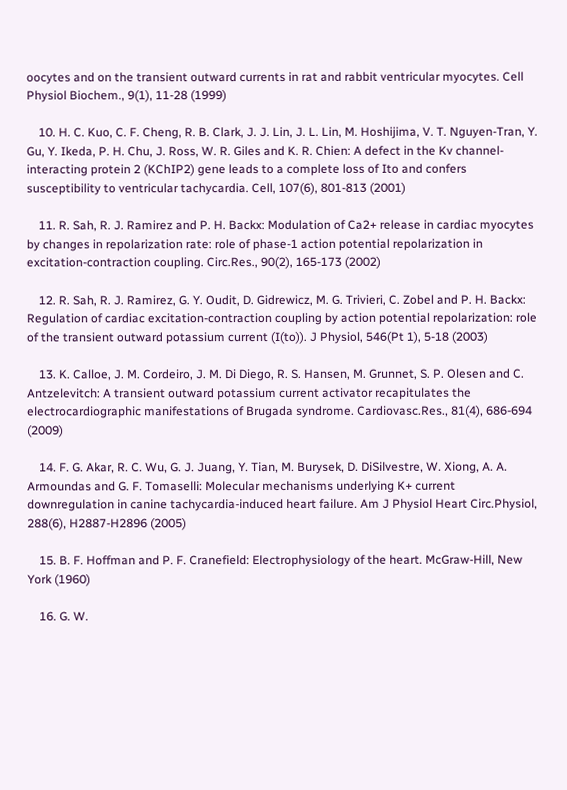oocytes and on the transient outward currents in rat and rabbit ventricular myocytes. Cell Physiol Biochem., 9(1), 11-28 (1999)

    10. H. C. Kuo, C. F. Cheng, R. B. Clark, J. J. Lin, J. L. Lin, M. Hoshijima, V. T. Nguyen-Tran, Y. Gu, Y. Ikeda, P. H. Chu, J. Ross, W. R. Giles and K. R. Chien: A defect in the Kv channel-interacting protein 2 (KChIP2) gene leads to a complete loss of Ito and confers susceptibility to ventricular tachycardia. Cell, 107(6), 801-813 (2001)

    11. R. Sah, R. J. Ramirez and P. H. Backx: Modulation of Ca2+ release in cardiac myocytes by changes in repolarization rate: role of phase-1 action potential repolarization in excitation-contraction coupling. Circ.Res., 90(2), 165-173 (2002)

    12. R. Sah, R. J. Ramirez, G. Y. Oudit, D. Gidrewicz, M. G. Trivieri, C. Zobel and P. H. Backx: Regulation of cardiac excitation-contraction coupling by action potential repolarization: role of the transient outward potassium current (I(to)). J Physiol, 546(Pt 1), 5-18 (2003)

    13. K. Calloe, J. M. Cordeiro, J. M. Di Diego, R. S. Hansen, M. Grunnet, S. P. Olesen and C. Antzelevitch: A transient outward potassium current activator recapitulates the electrocardiographic manifestations of Brugada syndrome. Cardiovasc.Res., 81(4), 686-694 (2009)

    14. F. G. Akar, R. C. Wu, G. J. Juang, Y. Tian, M. Burysek, D. DiSilvestre, W. Xiong, A. A. Armoundas and G. F. Tomaselli: Molecular mechanisms underlying K+ current downregulation in canine tachycardia-induced heart failure. Am J Physiol Heart Circ.Physiol, 288(6), H2887-H2896 (2005)

    15. B. F. Hoffman and P. F. Cranefield: Electrophysiology of the heart. McGraw-Hill, New York (1960)

    16. G. W.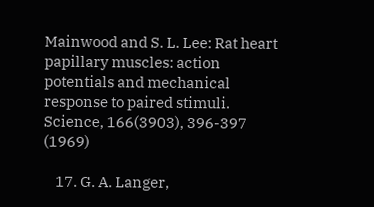Mainwood and S. L. Lee: Rat heart papillary muscles: action potentials and mechanical response to paired stimuli. Science, 166(3903), 396-397 (1969)

    17. G. A. Langer,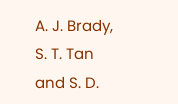A. J. Brady, S. T. Tan and S. D.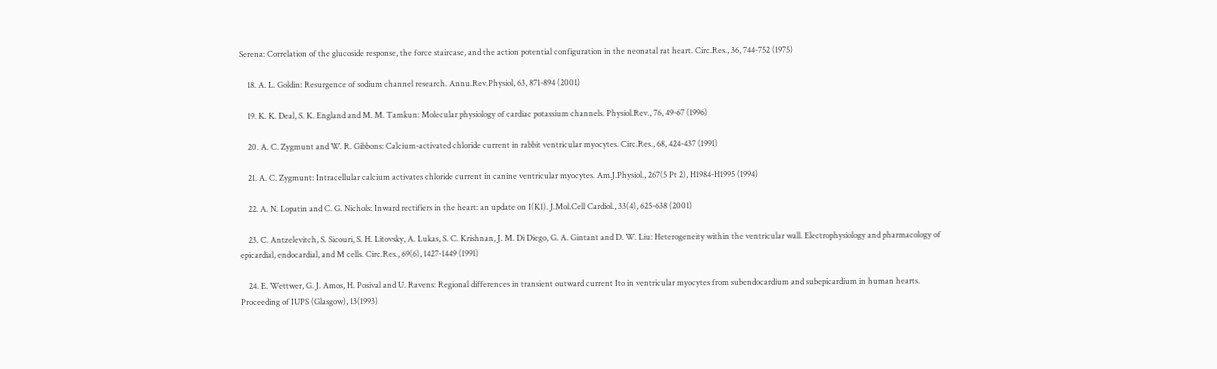Serena: Correlation of the glucoside response, the force staircase, and the action potential configuration in the neonatal rat heart. Circ.Res., 36, 744-752 (1975)

    18. A. L. Goldin: Resurgence of sodium channel research. Annu.Rev.Physiol, 63, 871-894 (2001)

    19. K. K. Deal, S. K. England and M. M. Tamkun: Molecular physiology of cardiac potassium channels. Physiol.Rev., 76, 49-67 (1996)

    20. A. C. Zygmunt and W. R. Gibbons: Calcium-activated chloride current in rabbit ventricular myocytes. Circ.Res., 68, 424-437 (1991)

    21. A. C. Zygmunt: Intracellular calcium activates chloride current in canine ventricular myocytes. Am.J.Physiol., 267(5 Pt 2), H1984-H1995 (1994)

    22. A. N. Lopatin and C. G. Nichols: Inward rectifiers in the heart: an update on I(K1). J.Mol.Cell Cardiol., 33(4), 625-638 (2001)

    23. C. Antzelevitch, S. Sicouri, S. H. Litovsky, A. Lukas, S. C. Krishnan, J. M. Di Diego, G. A. Gintant and D. W. Liu: Heterogeneity within the ventricular wall. Electrophysiology and pharmacology of epicardial, endocardial, and M cells. Circ.Res., 69(6), 1427-1449 (1991)

    24. E. Wettwer, G. J. Amos, H. Posival and U. Ravens: Regional differences in transient outward current Ito in ventricular myocytes from subendocardium and subepicardium in human hearts. Proceeding of IUPS (Glasgow), 13(1993)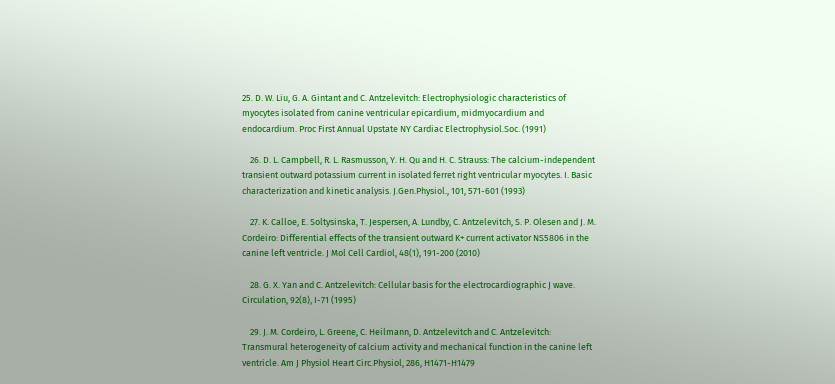25. D. W. Liu, G. A. Gintant and C. Antzelevitch: Electrophysiologic characteristics of myocytes isolated from canine ventricular epicardium, midmyocardium and endocardium. Proc First Annual Upstate NY Cardiac Electrophysiol.Soc. (1991)

    26. D. L. Campbell, R. L. Rasmusson, Y. H. Qu and H. C. Strauss: The calcium-independent transient outward potassium current in isolated ferret right ventricular myocytes. I. Basic characterization and kinetic analysis. J.Gen.Physiol., 101, 571-601 (1993)

    27. K. Calloe, E. Soltysinska, T. Jespersen, A. Lundby, C. Antzelevitch, S. P. Olesen and J. M. Cordeiro: Differential effects of the transient outward K+ current activator NS5806 in the canine left ventricle. J Mol Cell Cardiol, 48(1), 191-200 (2010)

    28. G. X. Yan and C. Antzelevitch: Cellular basis for the electrocardiographic J wave. Circulation, 92(8), I-71 (1995)

    29. J. M. Cordeiro, L. Greene, C. Heilmann, D. Antzelevitch and C. Antzelevitch: Transmural heterogeneity of calcium activity and mechanical function in the canine left ventricle. Am J Physiol Heart Circ.Physiol, 286, H1471-H1479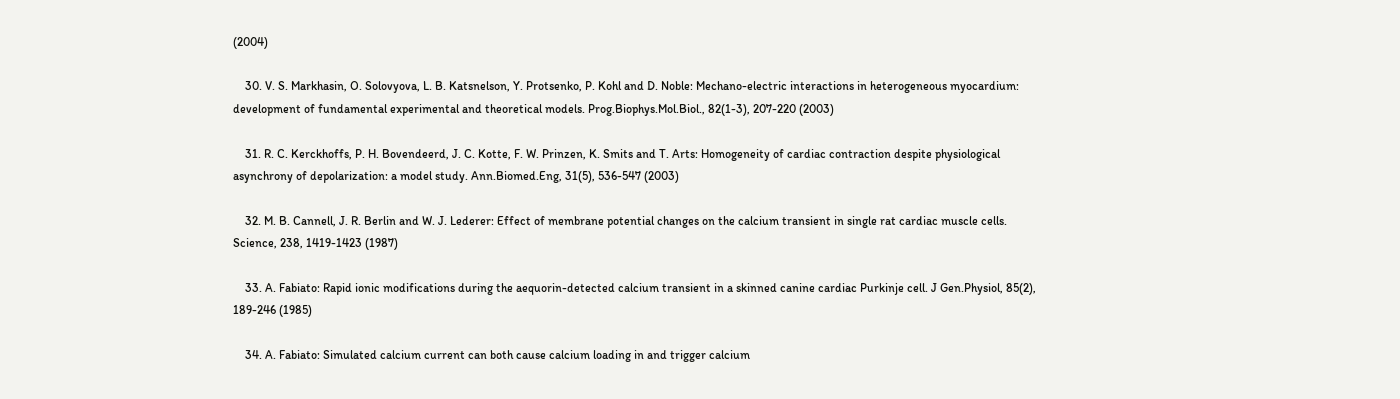(2004)

    30. V. S. Markhasin, O. Solovyova, L. B. Katsnelson, Y. Protsenko, P. Kohl and D. Noble: Mechano-electric interactions in heterogeneous myocardium: development of fundamental experimental and theoretical models. Prog.Biophys.Mol.Biol., 82(1-3), 207-220 (2003)

    31. R. C. Kerckhoffs, P. H. Bovendeerd, J. C. Kotte, F. W. Prinzen, K. Smits and T. Arts: Homogeneity of cardiac contraction despite physiological asynchrony of depolarization: a model study. Ann.Biomed.Eng, 31(5), 536-547 (2003)

    32. M. B. Cannell, J. R. Berlin and W. J. Lederer: Effect of membrane potential changes on the calcium transient in single rat cardiac muscle cells. Science, 238, 1419-1423 (1987)

    33. A. Fabiato: Rapid ionic modifications during the aequorin-detected calcium transient in a skinned canine cardiac Purkinje cell. J Gen.Physiol, 85(2), 189-246 (1985)

    34. A. Fabiato: Simulated calcium current can both cause calcium loading in and trigger calcium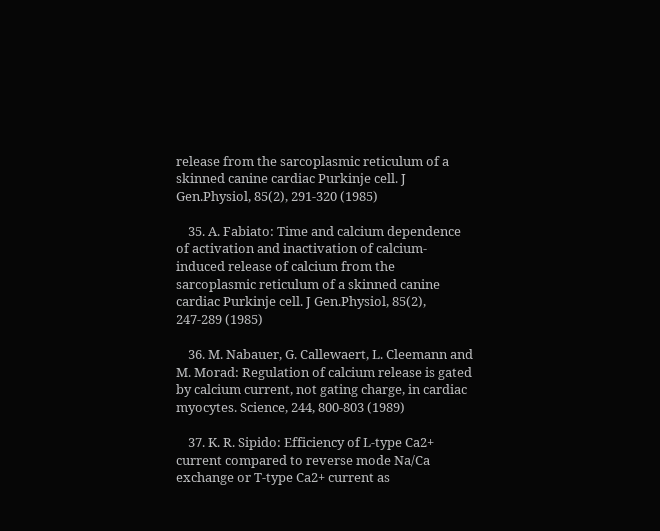release from the sarcoplasmic reticulum of a skinned canine cardiac Purkinje cell. J Gen.Physiol, 85(2), 291-320 (1985)

    35. A. Fabiato: Time and calcium dependence of activation and inactivation of calcium-induced release of calcium from the sarcoplasmic reticulum of a skinned canine cardiac Purkinje cell. J Gen.Physiol, 85(2), 247-289 (1985)

    36. M. Nabauer, G. Callewaert, L. Cleemann and M. Morad: Regulation of calcium release is gated by calcium current, not gating charge, in cardiac myocytes. Science, 244, 800-803 (1989)

    37. K. R. Sipido: Efficiency of L-type Ca2+ current compared to reverse mode Na/Ca exchange or T-type Ca2+ current as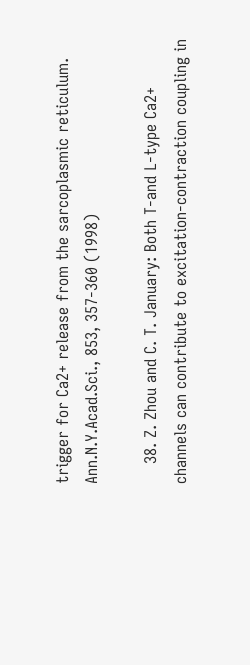trigger for Ca2+ release from the sarcoplasmic reticulum. Ann.N.Y.Acad.Sci., 853, 357-360 (1998)

    38. Z. Zhou and C. T. January: Both T-and L-type Ca2+ channels can contribute to excitation-contraction coupling in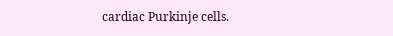cardiac Purkinje cells.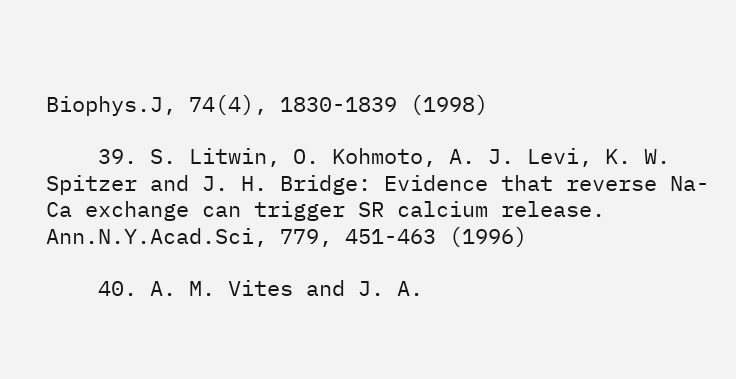Biophys.J, 74(4), 1830-1839 (1998)

    39. S. Litwin, O. Kohmoto, A. J. Levi, K. W. Spitzer and J. H. Bridge: Evidence that reverse Na-Ca exchange can trigger SR calcium release. Ann.N.Y.Acad.Sci, 779, 451-463 (1996)

    40. A. M. Vites and J. A.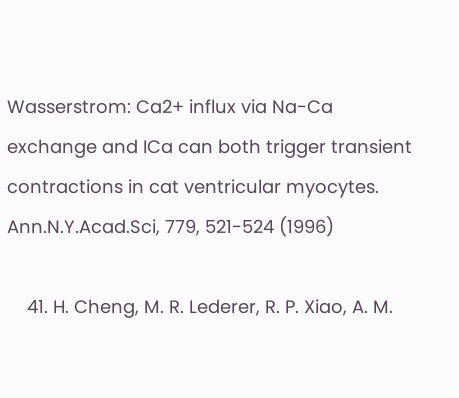Wasserstrom: Ca2+ influx via Na-Ca exchange and ICa can both trigger transient contractions in cat ventricular myocytes. Ann.N.Y.Acad.Sci, 779, 521-524 (1996)

    41. H. Cheng, M. R. Lederer, R. P. Xiao, A. M.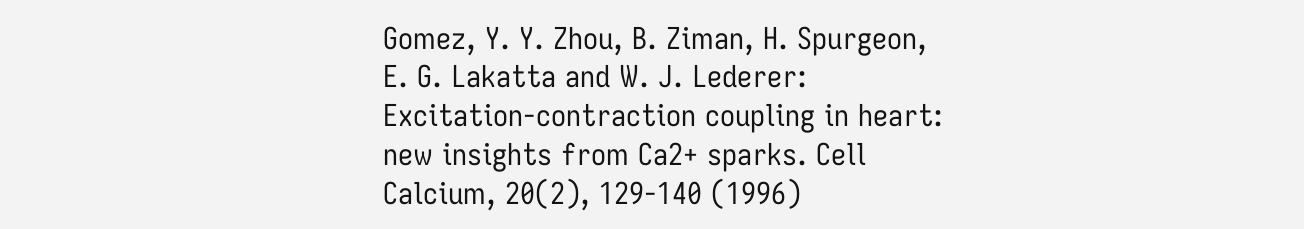Gomez, Y. Y. Zhou, B. Ziman, H. Spurgeon, E. G. Lakatta and W. J. Lederer: Excitation-contraction coupling in heart: new insights from Ca2+ sparks. Cell Calcium, 20(2), 129-140 (1996)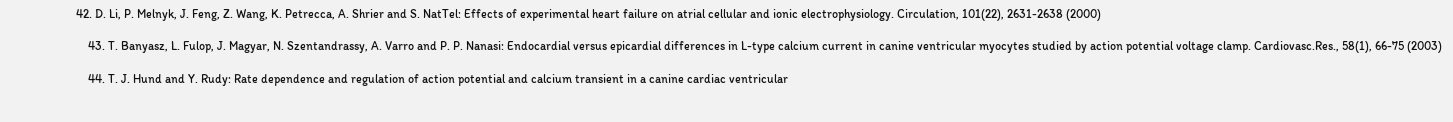42. D. Li, P. Melnyk, J. Feng, Z. Wang, K. Petrecca, A. Shrier and S. NatTel: Effects of experimental heart failure on atrial cellular and ionic electrophysiology. Circulation, 101(22), 2631-2638 (2000)

    43. T. Banyasz, L. Fulop, J. Magyar, N. Szentandrassy, A. Varro and P. P. Nanasi: Endocardial versus epicardial differences in L-type calcium current in canine ventricular myocytes studied by action potential voltage clamp. Cardiovasc.Res., 58(1), 66-75 (2003)

    44. T. J. Hund and Y. Rudy: Rate dependence and regulation of action potential and calcium transient in a canine cardiac ventricular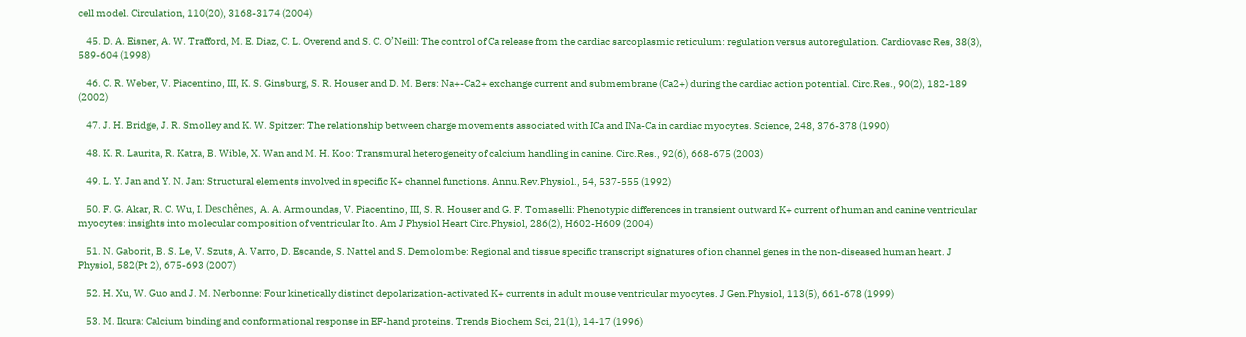cell model. Circulation, 110(20), 3168-3174 (2004)

    45. D. A. Eisner, A. W. Trafford, M. E. Diaz, C. L. Overend and S. C. O’Neill: The control of Ca release from the cardiac sarcoplasmic reticulum: regulation versus autoregulation. Cardiovasc Res, 38(3), 589-604 (1998)

    46. C. R. Weber, V. Piacentino, III, K. S. Ginsburg, S. R. Houser and D. M. Bers: Na+-Ca2+ exchange current and submembrane (Ca2+) during the cardiac action potential. Circ.Res., 90(2), 182-189 (2002)

    47. J. H. Bridge, J. R. Smolley and K. W. Spitzer: The relationship between charge movements associated with ICa and INa-Ca in cardiac myocytes. Science, 248, 376-378 (1990)

    48. K. R. Laurita, R. Katra, B. Wible, X. Wan and M. H. Koo: Transmural heterogeneity of calcium handling in canine. Circ.Res., 92(6), 668-675 (2003)

    49. L. Y. Jan and Y. N. Jan: Structural elements involved in specific K+ channel functions. Annu.Rev.Physiol., 54, 537-555 (1992)

    50. F. G. Akar, R. C. Wu, I. Deschênes, A. A. Armoundas, V. Piacentino, III, S. R. Houser and G. F. Tomaselli: Phenotypic differences in transient outward K+ current of human and canine ventricular myocytes: insights into molecular composition of ventricular Ito. Am J Physiol Heart Circ.Physiol, 286(2), H602-H609 (2004)

    51. N. Gaborit, B. S. Le, V. Szuts, A. Varro, D. Escande, S. Nattel and S. Demolombe: Regional and tissue specific transcript signatures of ion channel genes in the non-diseased human heart. J Physiol, 582(Pt 2), 675-693 (2007)

    52. H. Xu, W. Guo and J. M. Nerbonne: Four kinetically distinct depolarization-activated K+ currents in adult mouse ventricular myocytes. J Gen.Physiol, 113(5), 661-678 (1999)

    53. M. Ikura: Calcium binding and conformational response in EF-hand proteins. Trends Biochem Sci, 21(1), 14-17 (1996)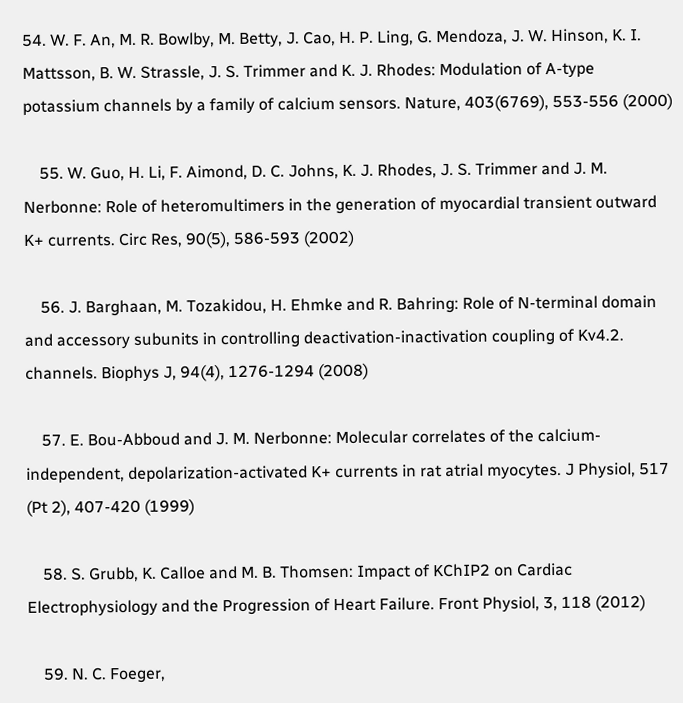54. W. F. An, M. R. Bowlby, M. Betty, J. Cao, H. P. Ling, G. Mendoza, J. W. Hinson, K. I. Mattsson, B. W. Strassle, J. S. Trimmer and K. J. Rhodes: Modulation of A-type potassium channels by a family of calcium sensors. Nature, 403(6769), 553-556 (2000)

    55. W. Guo, H. Li, F. Aimond, D. C. Johns, K. J. Rhodes, J. S. Trimmer and J. M. Nerbonne: Role of heteromultimers in the generation of myocardial transient outward K+ currents. Circ Res, 90(5), 586-593 (2002)

    56. J. Barghaan, M. Tozakidou, H. Ehmke and R. Bahring: Role of N-terminal domain and accessory subunits in controlling deactivation-inactivation coupling of Kv4.2. channels. Biophys J, 94(4), 1276-1294 (2008)

    57. E. Bou-Abboud and J. M. Nerbonne: Molecular correlates of the calcium-independent, depolarization-activated K+ currents in rat atrial myocytes. J Physiol, 517 (Pt 2), 407-420 (1999)

    58. S. Grubb, K. Calloe and M. B. Thomsen: Impact of KChIP2 on Cardiac Electrophysiology and the Progression of Heart Failure. Front Physiol, 3, 118 (2012)

    59. N. C. Foeger,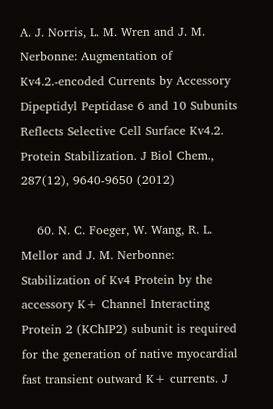A. J. Norris, L. M. Wren and J. M. Nerbonne: Augmentation of Kv4.2.-encoded Currents by Accessory Dipeptidyl Peptidase 6 and 10 Subunits Reflects Selective Cell Surface Kv4.2. Protein Stabilization. J Biol Chem., 287(12), 9640-9650 (2012)

    60. N. C. Foeger, W. Wang, R. L. Mellor and J. M. Nerbonne: Stabilization of Kv4 Protein by the accessory K+ Channel Interacting Protein 2 (KChIP2) subunit is required for the generation of native myocardial fast transient outward K+ currents. J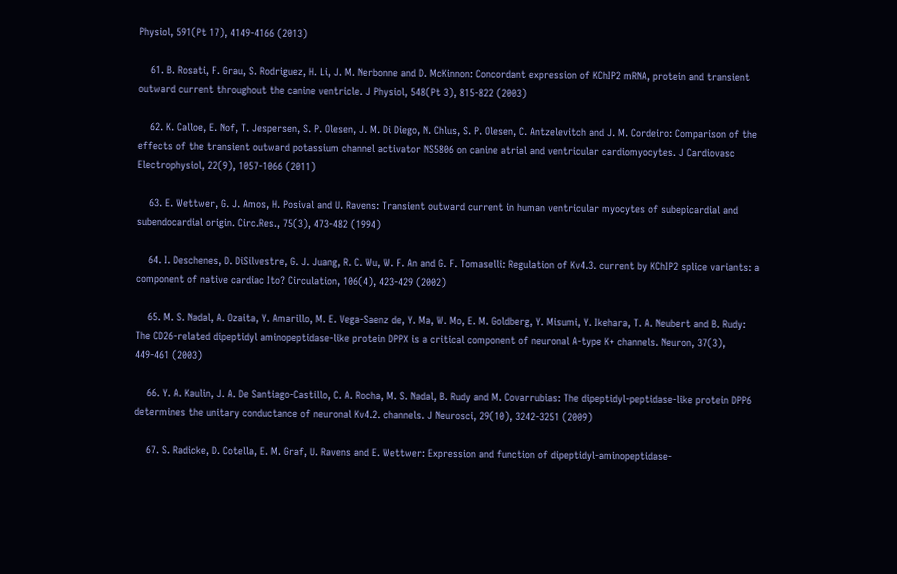Physiol, 591(Pt 17), 4149-4166 (2013)

    61. B. Rosati, F. Grau, S. Rodriguez, H. Li, J. M. Nerbonne and D. McKinnon: Concordant expression of KChIP2 mRNA, protein and transient outward current throughout the canine ventricle. J Physiol, 548(Pt 3), 815-822 (2003)

    62. K. Calloe, E. Nof, T. Jespersen, S. P. Olesen, J. M. Di Diego, N. Chlus, S. P. Olesen, C. Antzelevitch and J. M. Cordeiro: Comparison of the effects of the transient outward potassium channel activator NS5806 on canine atrial and ventricular cardiomyocytes. J Cardiovasc Electrophysiol, 22(9), 1057-1066 (2011)

    63. E. Wettwer, G. J. Amos, H. Posival and U. Ravens: Transient outward current in human ventricular myocytes of subepicardial and subendocardial origin. Circ.Res., 75(3), 473-482 (1994)

    64. I. Deschenes, D. DiSilvestre, G. J. Juang, R. C. Wu, W. F. An and G. F. Tomaselli: Regulation of Kv4.3. current by KChIP2 splice variants: a component of native cardiac Ito? Circulation, 106(4), 423-429 (2002)

    65. M. S. Nadal, A. Ozaita, Y. Amarillo, M. E. Vega-Saenz de, Y. Ma, W. Mo, E. M. Goldberg, Y. Misumi, Y. Ikehara, T. A. Neubert and B. Rudy: The CD26-related dipeptidyl aminopeptidase-like protein DPPX is a critical component of neuronal A-type K+ channels. Neuron, 37(3), 449-461 (2003)

    66. Y. A. Kaulin, J. A. De Santiago-Castillo, C. A. Rocha, M. S. Nadal, B. Rudy and M. Covarrubias: The dipeptidyl-peptidase-like protein DPP6 determines the unitary conductance of neuronal Kv4.2. channels. J Neurosci, 29(10), 3242-3251 (2009)

    67. S. Radicke, D. Cotella, E. M. Graf, U. Ravens and E. Wettwer: Expression and function of dipeptidyl-aminopeptidase-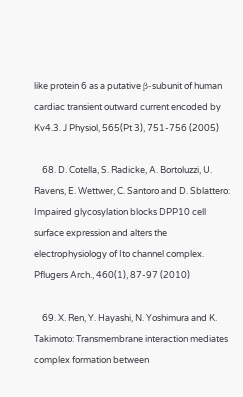like protein 6 as a putative β-subunit of human cardiac transient outward current encoded by Kv4.3. J Physiol, 565(Pt 3), 751-756 (2005)

    68. D. Cotella, S. Radicke, A. Bortoluzzi, U. Ravens, E. Wettwer, C. Santoro and D. Sblattero: Impaired glycosylation blocks DPP10 cell surface expression and alters the electrophysiology of Ito channel complex. Pflugers Arch., 460(1), 87-97 (2010)

    69. X. Ren, Y. Hayashi, N. Yoshimura and K. Takimoto: Transmembrane interaction mediates complex formation between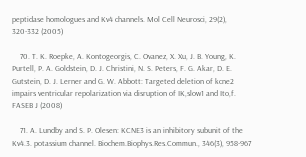peptidase homologues and Kv4 channels. Mol Cell Neurosci, 29(2), 320-332 (2005)

    70. T. K. Roepke, A. Kontogeorgis, C. Ovanez, X. Xu, J. B. Young, K. Purtell, P. A. Goldstein, D. J. Christini, N. S. Peters, F. G. Akar, D. E. Gutstein, D. J. Lerner and G. W. Abbott: Targeted deletion of kcne2 impairs ventricular repolarization via disruption of IK,slow1 and Ito,f. FASEB J (2008)

    71. A. Lundby and S. P. Olesen: KCNE3 is an inhibitory subunit of the Kv4.3. potassium channel. Biochem.Biophys.Res.Commun., 346(3), 958-967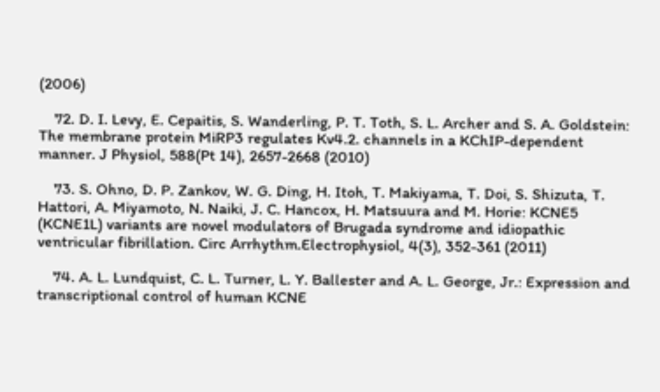(2006)

    72. D. I. Levy, E. Cepaitis, S. Wanderling, P. T. Toth, S. L. Archer and S. A. Goldstein: The membrane protein MiRP3 regulates Kv4.2. channels in a KChIP-dependent manner. J Physiol, 588(Pt 14), 2657-2668 (2010)

    73. S. Ohno, D. P. Zankov, W. G. Ding, H. Itoh, T. Makiyama, T. Doi, S. Shizuta, T. Hattori, A. Miyamoto, N. Naiki, J. C. Hancox, H. Matsuura and M. Horie: KCNE5 (KCNE1L) variants are novel modulators of Brugada syndrome and idiopathic ventricular fibrillation. Circ Arrhythm.Electrophysiol, 4(3), 352-361 (2011)

    74. A. L. Lundquist, C. L. Turner, L. Y. Ballester and A. L. George, Jr.: Expression and transcriptional control of human KCNE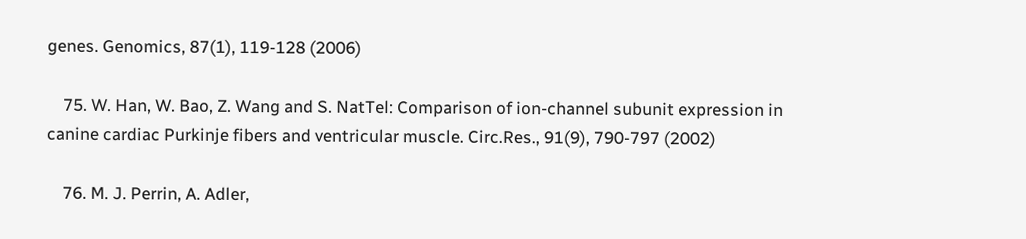genes. Genomics, 87(1), 119-128 (2006)

    75. W. Han, W. Bao, Z. Wang and S. NatTel: Comparison of ion-channel subunit expression in canine cardiac Purkinje fibers and ventricular muscle. Circ.Res., 91(9), 790-797 (2002)

    76. M. J. Perrin, A. Adler,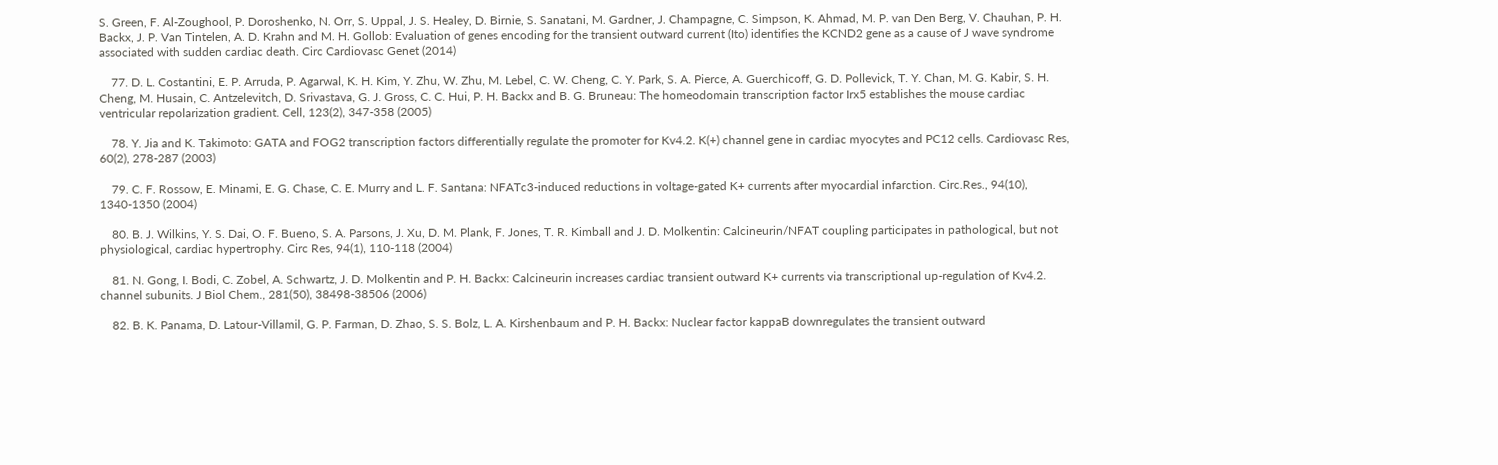S. Green, F. Al-Zoughool, P. Doroshenko, N. Orr, S. Uppal, J. S. Healey, D. Birnie, S. Sanatani, M. Gardner, J. Champagne, C. Simpson, K. Ahmad, M. P. van Den Berg, V. Chauhan, P. H. Backx, J. P. Van Tintelen, A. D. Krahn and M. H. Gollob: Evaluation of genes encoding for the transient outward current (Ito) identifies the KCND2 gene as a cause of J wave syndrome associated with sudden cardiac death. Circ Cardiovasc Genet (2014)

    77. D. L. Costantini, E. P. Arruda, P. Agarwal, K. H. Kim, Y. Zhu, W. Zhu, M. Lebel, C. W. Cheng, C. Y. Park, S. A. Pierce, A. Guerchicoff, G. D. Pollevick, T. Y. Chan, M. G. Kabir, S. H. Cheng, M. Husain, C. Antzelevitch, D. Srivastava, G. J. Gross, C. C. Hui, P. H. Backx and B. G. Bruneau: The homeodomain transcription factor Irx5 establishes the mouse cardiac ventricular repolarization gradient. Cell, 123(2), 347-358 (2005)

    78. Y. Jia and K. Takimoto: GATA and FOG2 transcription factors differentially regulate the promoter for Kv4.2. K(+) channel gene in cardiac myocytes and PC12 cells. Cardiovasc Res, 60(2), 278-287 (2003)

    79. C. F. Rossow, E. Minami, E. G. Chase, C. E. Murry and L. F. Santana: NFATc3-induced reductions in voltage-gated K+ currents after myocardial infarction. Circ.Res., 94(10), 1340-1350 (2004)

    80. B. J. Wilkins, Y. S. Dai, O. F. Bueno, S. A. Parsons, J. Xu, D. M. Plank, F. Jones, T. R. Kimball and J. D. Molkentin: Calcineurin/NFAT coupling participates in pathological, but not physiological, cardiac hypertrophy. Circ Res, 94(1), 110-118 (2004)

    81. N. Gong, I. Bodi, C. Zobel, A. Schwartz, J. D. Molkentin and P. H. Backx: Calcineurin increases cardiac transient outward K+ currents via transcriptional up-regulation of Kv4.2. channel subunits. J Biol Chem., 281(50), 38498-38506 (2006)

    82. B. K. Panama, D. Latour-Villamil, G. P. Farman, D. Zhao, S. S. Bolz, L. A. Kirshenbaum and P. H. Backx: Nuclear factor kappaB downregulates the transient outward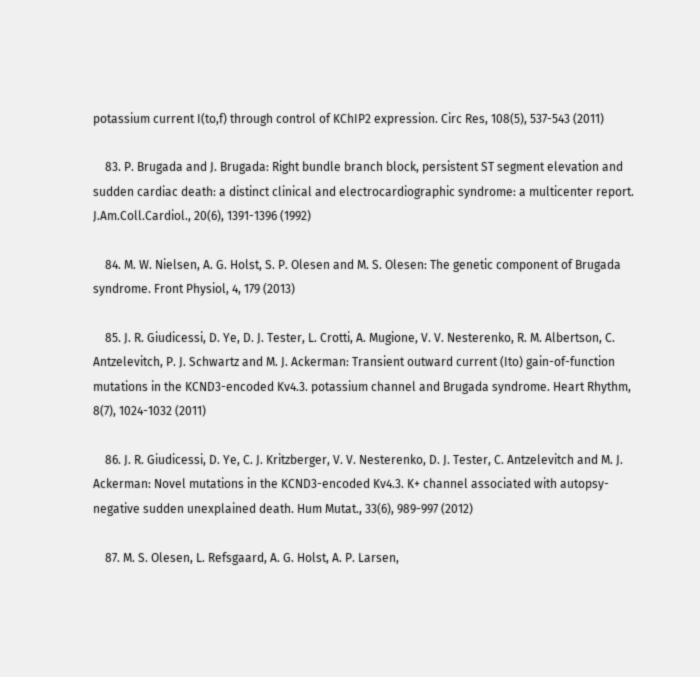potassium current I(to,f) through control of KChIP2 expression. Circ Res, 108(5), 537-543 (2011)

    83. P. Brugada and J. Brugada: Right bundle branch block, persistent ST segment elevation and sudden cardiac death: a distinct clinical and electrocardiographic syndrome: a multicenter report. J.Am.Coll.Cardiol., 20(6), 1391-1396 (1992)

    84. M. W. Nielsen, A. G. Holst, S. P. Olesen and M. S. Olesen: The genetic component of Brugada syndrome. Front Physiol, 4, 179 (2013)

    85. J. R. Giudicessi, D. Ye, D. J. Tester, L. Crotti, A. Mugione, V. V. Nesterenko, R. M. Albertson, C. Antzelevitch, P. J. Schwartz and M. J. Ackerman: Transient outward current (Ito) gain-of-function mutations in the KCND3-encoded Kv4.3. potassium channel and Brugada syndrome. Heart Rhythm, 8(7), 1024-1032 (2011)

    86. J. R. Giudicessi, D. Ye, C. J. Kritzberger, V. V. Nesterenko, D. J. Tester, C. Antzelevitch and M. J. Ackerman: Novel mutations in the KCND3-encoded Kv4.3. K+ channel associated with autopsy-negative sudden unexplained death. Hum Mutat., 33(6), 989-997 (2012)

    87. M. S. Olesen, L. Refsgaard, A. G. Holst, A. P. Larsen,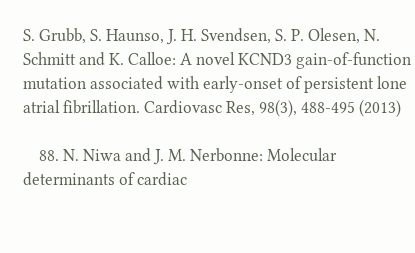S. Grubb, S. Haunso, J. H. Svendsen, S. P. Olesen, N. Schmitt and K. Calloe: A novel KCND3 gain-of-function mutation associated with early-onset of persistent lone atrial fibrillation. Cardiovasc Res, 98(3), 488-495 (2013)

    88. N. Niwa and J. M. Nerbonne: Molecular determinants of cardiac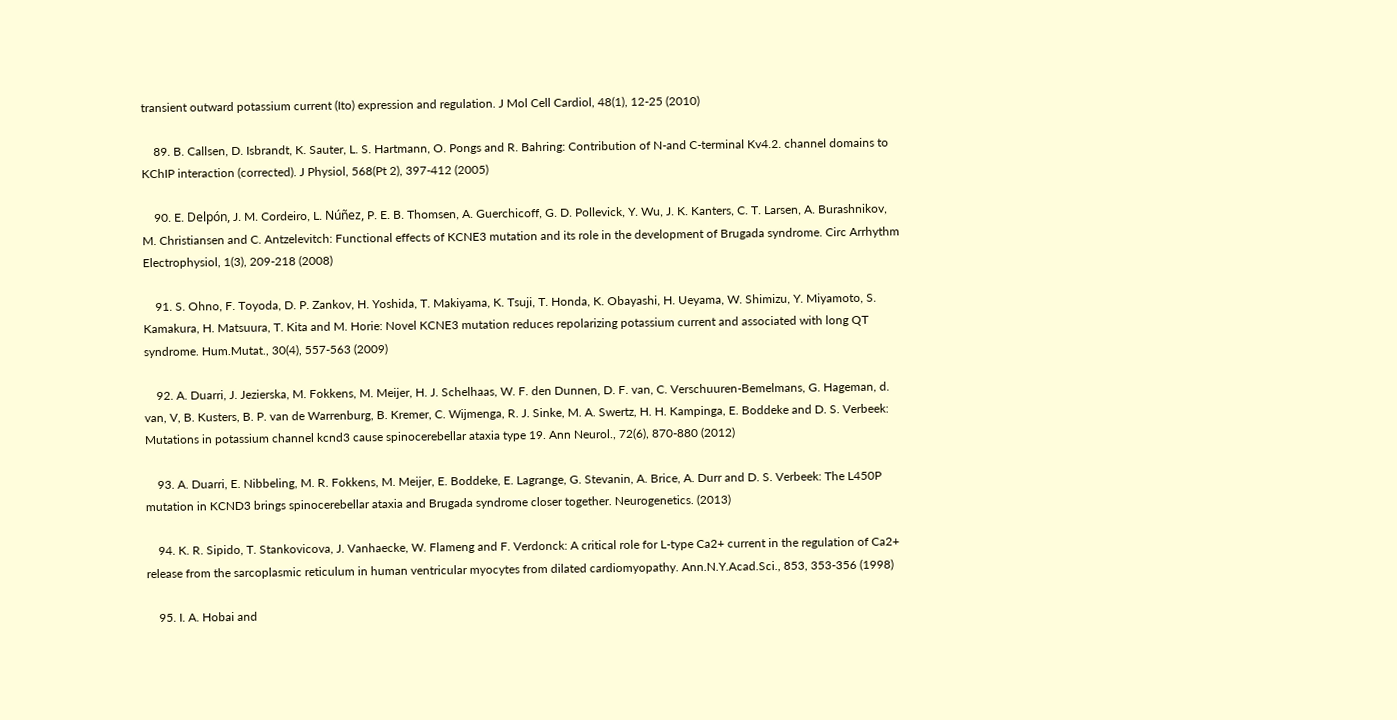transient outward potassium current (Ito) expression and regulation. J Mol Cell Cardiol, 48(1), 12-25 (2010)

    89. B. Callsen, D. Isbrandt, K. Sauter, L. S. Hartmann, O. Pongs and R. Bahring: Contribution of N-and C-terminal Kv4.2. channel domains to KChIP interaction (corrected). J Physiol, 568(Pt 2), 397-412 (2005)

    90. E. Delpón, J. M. Cordeiro, L. Núñez, P. E. B. Thomsen, A. Guerchicoff, G. D. Pollevick, Y. Wu, J. K. Kanters, C. T. Larsen, A. Burashnikov, M. Christiansen and C. Antzelevitch: Functional effects of KCNE3 mutation and its role in the development of Brugada syndrome. Circ Arrhythm Electrophysiol, 1(3), 209-218 (2008)

    91. S. Ohno, F. Toyoda, D. P. Zankov, H. Yoshida, T. Makiyama, K. Tsuji, T. Honda, K. Obayashi, H. Ueyama, W. Shimizu, Y. Miyamoto, S. Kamakura, H. Matsuura, T. Kita and M. Horie: Novel KCNE3 mutation reduces repolarizing potassium current and associated with long QT syndrome. Hum.Mutat., 30(4), 557-563 (2009)

    92. A. Duarri, J. Jezierska, M. Fokkens, M. Meijer, H. J. Schelhaas, W. F. den Dunnen, D. F. van, C. Verschuuren-Bemelmans, G. Hageman, d. van, V, B. Kusters, B. P. van de Warrenburg, B. Kremer, C. Wijmenga, R. J. Sinke, M. A. Swertz, H. H. Kampinga, E. Boddeke and D. S. Verbeek: Mutations in potassium channel kcnd3 cause spinocerebellar ataxia type 19. Ann Neurol., 72(6), 870-880 (2012)

    93. A. Duarri, E. Nibbeling, M. R. Fokkens, M. Meijer, E. Boddeke, E. Lagrange, G. Stevanin, A. Brice, A. Durr and D. S. Verbeek: The L450P mutation in KCND3 brings spinocerebellar ataxia and Brugada syndrome closer together. Neurogenetics. (2013)

    94. K. R. Sipido, T. Stankovicova, J. Vanhaecke, W. Flameng and F. Verdonck: A critical role for L-type Ca2+ current in the regulation of Ca2+ release from the sarcoplasmic reticulum in human ventricular myocytes from dilated cardiomyopathy. Ann.N.Y.Acad.Sci., 853, 353-356 (1998)

    95. I. A. Hobai and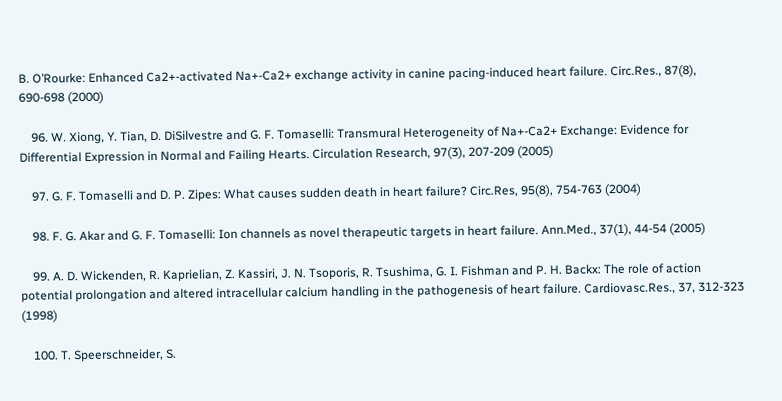B. O’Rourke: Enhanced Ca2+-activated Na+-Ca2+ exchange activity in canine pacing-induced heart failure. Circ.Res., 87(8), 690-698 (2000)

    96. W. Xiong, Y. Tian, D. DiSilvestre and G. F. Tomaselli: Transmural Heterogeneity of Na+-Ca2+ Exchange: Evidence for Differential Expression in Normal and Failing Hearts. Circulation Research, 97(3), 207-209 (2005)

    97. G. F. Tomaselli and D. P. Zipes: What causes sudden death in heart failure? Circ.Res, 95(8), 754-763 (2004)

    98. F. G. Akar and G. F. Tomaselli: Ion channels as novel therapeutic targets in heart failure. Ann.Med., 37(1), 44-54 (2005)

    99. A. D. Wickenden, R. Kaprielian, Z. Kassiri, J. N. Tsoporis, R. Tsushima, G. I. Fishman and P. H. Backx: The role of action potential prolongation and altered intracellular calcium handling in the pathogenesis of heart failure. Cardiovasc.Res., 37, 312-323 (1998)

    100. T. Speerschneider, S.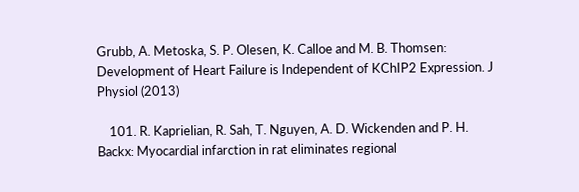Grubb, A. Metoska, S. P. Olesen, K. Calloe and M. B. Thomsen: Development of Heart Failure is Independent of KChIP2 Expression. J Physiol (2013)

    101. R. Kaprielian, R. Sah, T. Nguyen, A. D. Wickenden and P. H. Backx: Myocardial infarction in rat eliminates regional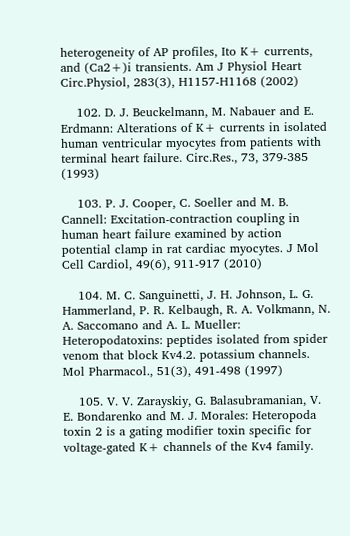heterogeneity of AP profiles, Ito K+ currents, and (Ca2+)i transients. Am J Physiol Heart Circ.Physiol, 283(3), H1157-H1168 (2002)

    102. D. J. Beuckelmann, M. Nabauer and E. Erdmann: Alterations of K+ currents in isolated human ventricular myocytes from patients with terminal heart failure. Circ.Res., 73, 379-385 (1993)

    103. P. J. Cooper, C. Soeller and M. B. Cannell: Excitation-contraction coupling in human heart failure examined by action potential clamp in rat cardiac myocytes. J Mol Cell Cardiol, 49(6), 911-917 (2010)

    104. M. C. Sanguinetti, J. H. Johnson, L. G. Hammerland, P. R. Kelbaugh, R. A. Volkmann, N. A. Saccomano and A. L. Mueller: Heteropodatoxins: peptides isolated from spider venom that block Kv4.2. potassium channels. Mol Pharmacol., 51(3), 491-498 (1997)

    105. V. V. Zarayskiy, G. Balasubramanian, V. E. Bondarenko and M. J. Morales: Heteropoda toxin 2 is a gating modifier toxin specific for voltage-gated K+ channels of the Kv4 family.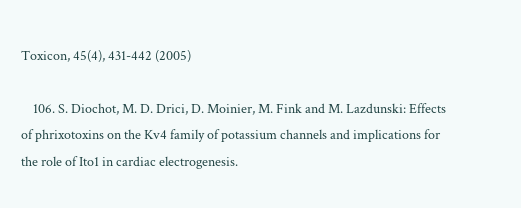Toxicon, 45(4), 431-442 (2005)

    106. S. Diochot, M. D. Drici, D. Moinier, M. Fink and M. Lazdunski: Effects of phrixotoxins on the Kv4 family of potassium channels and implications for the role of Ito1 in cardiac electrogenesis.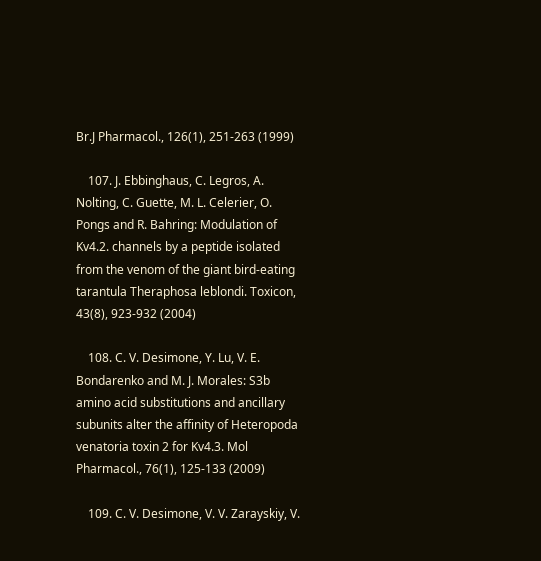Br.J Pharmacol., 126(1), 251-263 (1999)

    107. J. Ebbinghaus, C. Legros, A. Nolting, C. Guette, M. L. Celerier, O. Pongs and R. Bahring: Modulation of Kv4.2. channels by a peptide isolated from the venom of the giant bird-eating tarantula Theraphosa leblondi. Toxicon, 43(8), 923-932 (2004)

    108. C. V. Desimone, Y. Lu, V. E. Bondarenko and M. J. Morales: S3b amino acid substitutions and ancillary subunits alter the affinity of Heteropoda venatoria toxin 2 for Kv4.3. Mol Pharmacol., 76(1), 125-133 (2009)

    109. C. V. Desimone, V. V. Zarayskiy, V.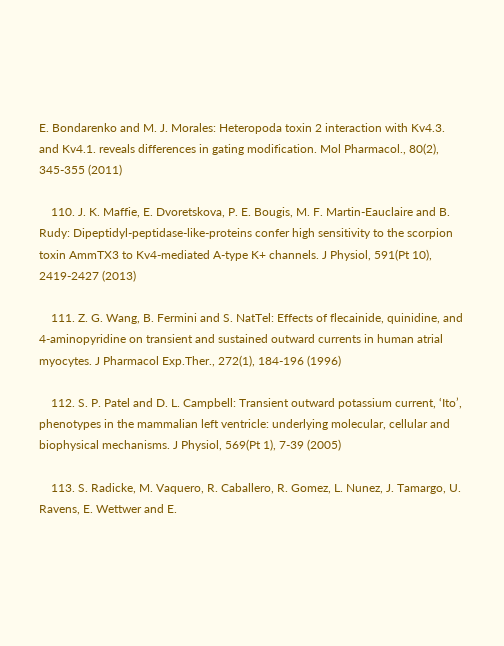E. Bondarenko and M. J. Morales: Heteropoda toxin 2 interaction with Kv4.3. and Kv4.1. reveals differences in gating modification. Mol Pharmacol., 80(2), 345-355 (2011)

    110. J. K. Maffie, E. Dvoretskova, P. E. Bougis, M. F. Martin-Eauclaire and B. Rudy: Dipeptidyl-peptidase-like-proteins confer high sensitivity to the scorpion toxin AmmTX3 to Kv4-mediated A-type K+ channels. J Physiol, 591(Pt 10), 2419-2427 (2013)

    111. Z. G. Wang, B. Fermini and S. NatTel: Effects of flecainide, quinidine, and 4-aminopyridine on transient and sustained outward currents in human atrial myocytes. J Pharmacol Exp.Ther., 272(1), 184-196 (1996)

    112. S. P. Patel and D. L. Campbell: Transient outward potassium current, ‘Ito’, phenotypes in the mammalian left ventricle: underlying molecular, cellular and biophysical mechanisms. J Physiol, 569(Pt 1), 7-39 (2005)

    113. S. Radicke, M. Vaquero, R. Caballero, R. Gomez, L. Nunez, J. Tamargo, U. Ravens, E. Wettwer and E.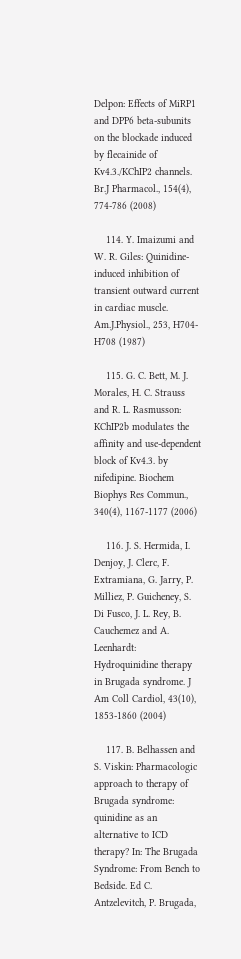Delpon: Effects of MiRP1 and DPP6 beta-subunits on the blockade induced by flecainide of Kv4.3./KChIP2 channels. Br.J Pharmacol., 154(4), 774-786 (2008)

    114. Y. Imaizumi and W. R. Giles: Quinidine-induced inhibition of transient outward current in cardiac muscle. Am.J.Physiol., 253, H704-H708 (1987)

    115. G. C. Bett, M. J. Morales, H. C. Strauss and R. L. Rasmusson: KChIP2b modulates the affinity and use-dependent block of Kv4.3. by nifedipine. Biochem Biophys Res Commun., 340(4), 1167-1177 (2006)

    116. J. S. Hermida, I. Denjoy, J. Clerc, F. Extramiana, G. Jarry, P. Milliez, P. Guicheney, S. Di Fusco, J. L. Rey, B. Cauchemez and A. Leenhardt: Hydroquinidine therapy in Brugada syndrome. J Am Coll Cardiol, 43(10), 1853-1860 (2004)

    117. B. Belhassen and S. Viskin: Pharmacologic approach to therapy of Brugada syndrome: quinidine as an alternative to ICD therapy? In: The Brugada Syndrome: From Bench to Bedside. Ed C. Antzelevitch, P. Brugada,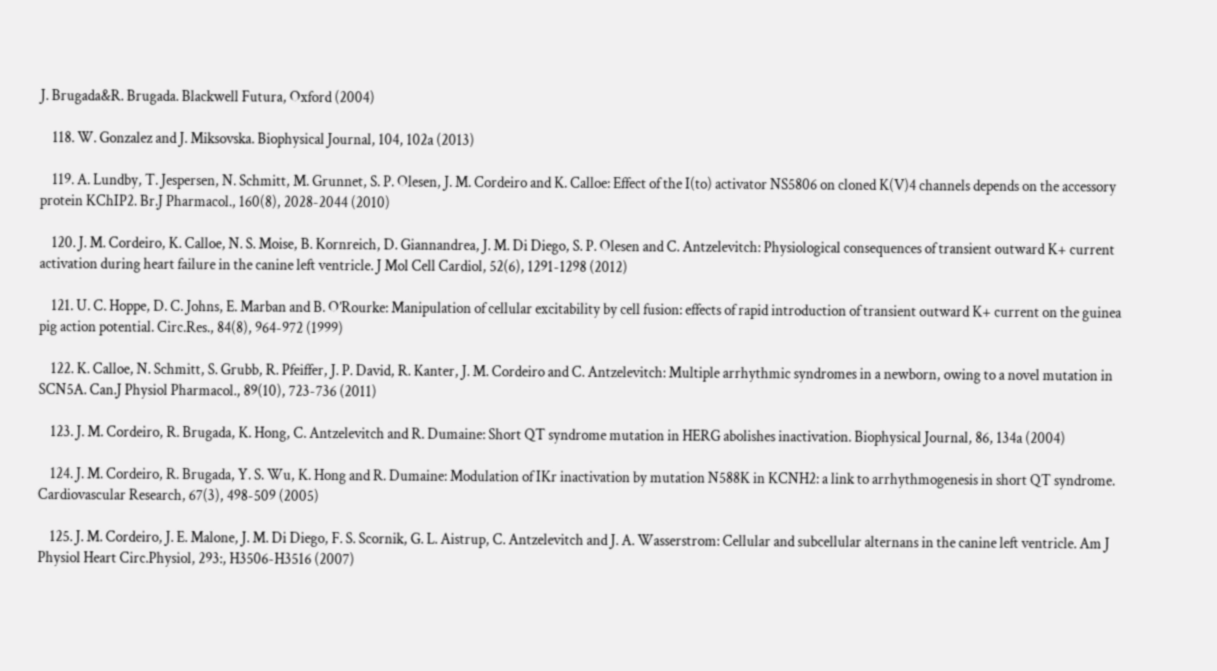J. Brugada&R. Brugada. Blackwell Futura, Oxford (2004)

    118. W. Gonzalez and J. Miksovska. Biophysical Journal, 104, 102a (2013)

    119. A. Lundby, T. Jespersen, N. Schmitt, M. Grunnet, S. P. Olesen, J. M. Cordeiro and K. Calloe: Effect of the I(to) activator NS5806 on cloned K(V)4 channels depends on the accessory protein KChIP2. Br.J Pharmacol., 160(8), 2028-2044 (2010)

    120. J. M. Cordeiro, K. Calloe, N. S. Moise, B. Kornreich, D. Giannandrea, J. M. Di Diego, S. P. Olesen and C. Antzelevitch: Physiological consequences of transient outward K+ current activation during heart failure in the canine left ventricle. J Mol Cell Cardiol, 52(6), 1291-1298 (2012)

    121. U. C. Hoppe, D. C. Johns, E. Marban and B. O’Rourke: Manipulation of cellular excitability by cell fusion: effects of rapid introduction of transient outward K+ current on the guinea pig action potential. Circ.Res., 84(8), 964-972 (1999)

    122. K. Calloe, N. Schmitt, S. Grubb, R. Pfeiffer, J. P. David, R. Kanter, J. M. Cordeiro and C. Antzelevitch: Multiple arrhythmic syndromes in a newborn, owing to a novel mutation in SCN5A. Can.J Physiol Pharmacol., 89(10), 723-736 (2011)

    123. J. M. Cordeiro, R. Brugada, K. Hong, C. Antzelevitch and R. Dumaine: Short QT syndrome mutation in HERG abolishes inactivation. Biophysical Journal, 86, 134a (2004)

    124. J. M. Cordeiro, R. Brugada, Y. S. Wu, K. Hong and R. Dumaine: Modulation of IKr inactivation by mutation N588K in KCNH2: a link to arrhythmogenesis in short QT syndrome. Cardiovascular Research, 67(3), 498-509 (2005)

    125. J. M. Cordeiro, J. E. Malone, J. M. Di Diego, F. S. Scornik, G. L. Aistrup, C. Antzelevitch and J. A. Wasserstrom: Cellular and subcellular alternans in the canine left ventricle. Am J Physiol Heart Circ.Physiol, 293:, H3506-H3516 (2007)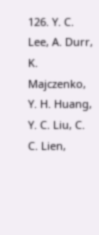126. Y. C. Lee, A. Durr, K. Majczenko, Y. H. Huang, Y. C. Liu, C. C. Lien,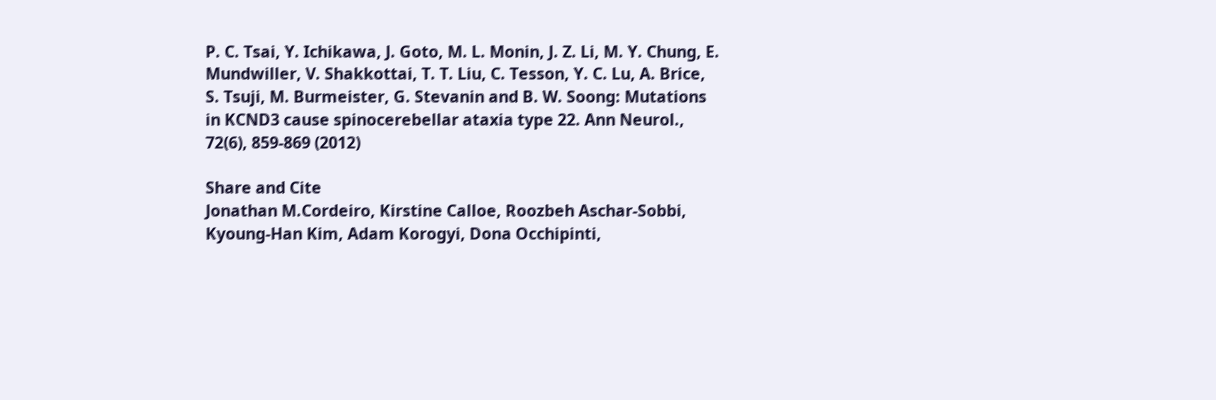P. C. Tsai, Y. Ichikawa, J. Goto, M. L. Monin, J. Z. Li, M. Y. Chung, E. Mundwiller, V. Shakkottai, T. T. Liu, C. Tesson, Y. C. Lu, A. Brice, S. Tsuji, M. Burmeister, G. Stevanin and B. W. Soong: Mutations in KCND3 cause spinocerebellar ataxia type 22. Ann Neurol., 72(6), 859-869 (2012)

Share and Cite
Jonathan M.Cordeiro, Kirstine Calloe, Roozbeh Aschar-Sobbi, Kyoung-Han Kim, Adam Korogyi, Dona Occhipinti,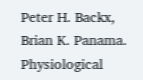Peter H. Backx, Brian K. Panama. Physiological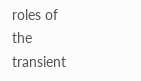roles of the transient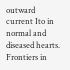outward current Ito in normal and diseased hearts. Frontiers in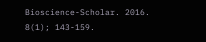Bioscience-Scholar. 2016. 8(1); 143-159.